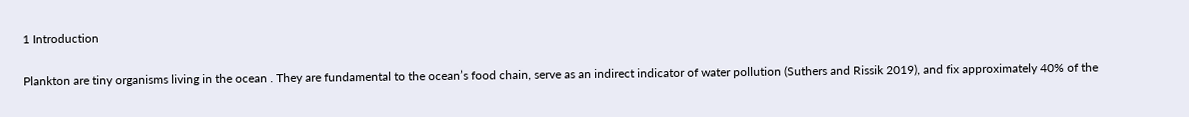1 Introduction

Plankton are tiny organisms living in the ocean . They are fundamental to the ocean’s food chain, serve as an indirect indicator of water pollution (Suthers and Rissik 2019), and fix approximately 40% of the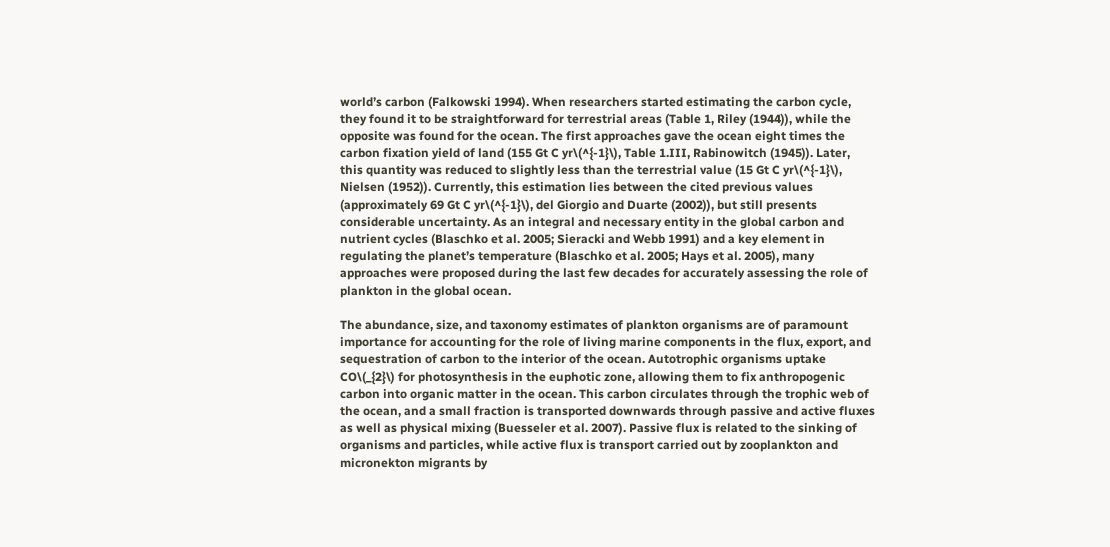world’s carbon (Falkowski 1994). When researchers started estimating the carbon cycle, they found it to be straightforward for terrestrial areas (Table 1, Riley (1944)), while the opposite was found for the ocean. The first approaches gave the ocean eight times the carbon fixation yield of land (155 Gt C yr\(^{-1}\), Table 1.III, Rabinowitch (1945)). Later, this quantity was reduced to slightly less than the terrestrial value (15 Gt C yr\(^{-1}\), Nielsen (1952)). Currently, this estimation lies between the cited previous values (approximately 69 Gt C yr\(^{-1}\), del Giorgio and Duarte (2002)), but still presents considerable uncertainty. As an integral and necessary entity in the global carbon and nutrient cycles (Blaschko et al. 2005; Sieracki and Webb 1991) and a key element in regulating the planet’s temperature (Blaschko et al. 2005; Hays et al. 2005), many approaches were proposed during the last few decades for accurately assessing the role of plankton in the global ocean.

The abundance, size, and taxonomy estimates of plankton organisms are of paramount importance for accounting for the role of living marine components in the flux, export, and sequestration of carbon to the interior of the ocean. Autotrophic organisms uptake CO\(_{2}\) for photosynthesis in the euphotic zone, allowing them to fix anthropogenic carbon into organic matter in the ocean. This carbon circulates through the trophic web of the ocean, and a small fraction is transported downwards through passive and active fluxes as well as physical mixing (Buesseler et al. 2007). Passive flux is related to the sinking of organisms and particles, while active flux is transport carried out by zooplankton and micronekton migrants by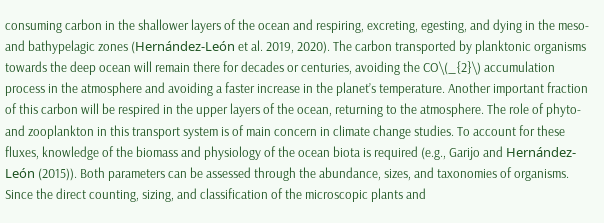consuming carbon in the shallower layers of the ocean and respiring, excreting, egesting, and dying in the meso- and bathypelagic zones (Hernández-León et al. 2019, 2020). The carbon transported by planktonic organisms towards the deep ocean will remain there for decades or centuries, avoiding the CO\(_{2}\) accumulation process in the atmosphere and avoiding a faster increase in the planet’s temperature. Another important fraction of this carbon will be respired in the upper layers of the ocean, returning to the atmosphere. The role of phyto- and zooplankton in this transport system is of main concern in climate change studies. To account for these fluxes, knowledge of the biomass and physiology of the ocean biota is required (e.g., Garijo and Hernández-León (2015)). Both parameters can be assessed through the abundance, sizes, and taxonomies of organisms. Since the direct counting, sizing, and classification of the microscopic plants and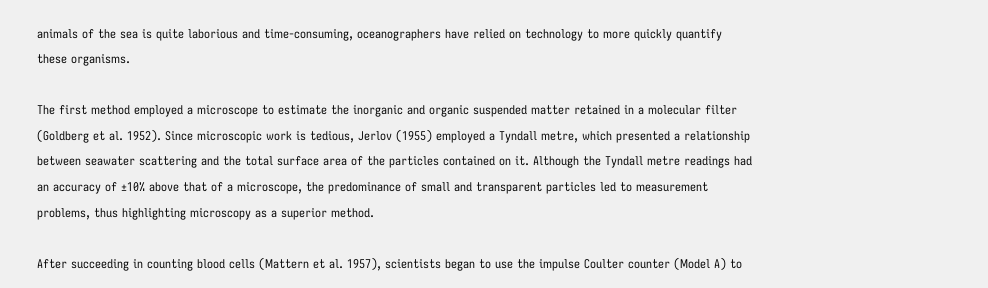animals of the sea is quite laborious and time-consuming, oceanographers have relied on technology to more quickly quantify these organisms.

The first method employed a microscope to estimate the inorganic and organic suspended matter retained in a molecular filter (Goldberg et al. 1952). Since microscopic work is tedious, Jerlov (1955) employed a Tyndall metre, which presented a relationship between seawater scattering and the total surface area of the particles contained on it. Although the Tyndall metre readings had an accuracy of ±10% above that of a microscope, the predominance of small and transparent particles led to measurement problems, thus highlighting microscopy as a superior method.

After succeeding in counting blood cells (Mattern et al. 1957), scientists began to use the impulse Coulter counter (Model A) to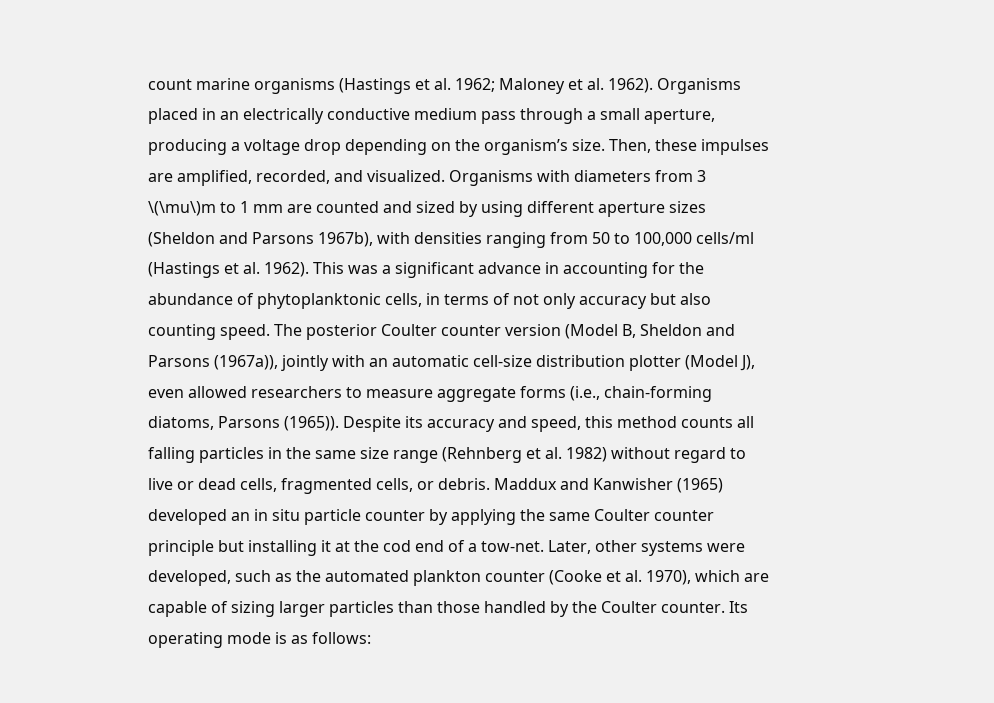count marine organisms (Hastings et al. 1962; Maloney et al. 1962). Organisms placed in an electrically conductive medium pass through a small aperture, producing a voltage drop depending on the organism’s size. Then, these impulses are amplified, recorded, and visualized. Organisms with diameters from 3 \(\mu\)m to 1 mm are counted and sized by using different aperture sizes (Sheldon and Parsons 1967b), with densities ranging from 50 to 100,000 cells/ml (Hastings et al. 1962). This was a significant advance in accounting for the abundance of phytoplanktonic cells, in terms of not only accuracy but also counting speed. The posterior Coulter counter version (Model B, Sheldon and Parsons (1967a)), jointly with an automatic cell-size distribution plotter (Model J), even allowed researchers to measure aggregate forms (i.e., chain-forming diatoms, Parsons (1965)). Despite its accuracy and speed, this method counts all falling particles in the same size range (Rehnberg et al. 1982) without regard to live or dead cells, fragmented cells, or debris. Maddux and Kanwisher (1965) developed an in situ particle counter by applying the same Coulter counter principle but installing it at the cod end of a tow-net. Later, other systems were developed, such as the automated plankton counter (Cooke et al. 1970), which are capable of sizing larger particles than those handled by the Coulter counter. Its operating mode is as follows: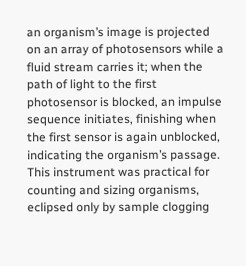an organism’s image is projected on an array of photosensors while a fluid stream carries it; when the path of light to the first photosensor is blocked, an impulse sequence initiates, finishing when the first sensor is again unblocked, indicating the organism’s passage. This instrument was practical for counting and sizing organisms, eclipsed only by sample clogging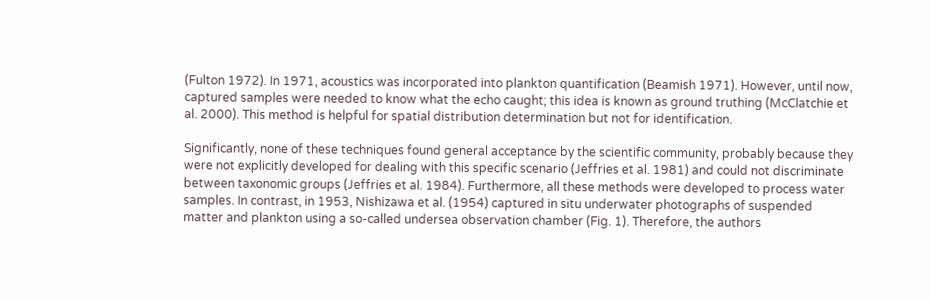(Fulton 1972). In 1971, acoustics was incorporated into plankton quantification (Beamish 1971). However, until now, captured samples were needed to know what the echo caught; this idea is known as ground truthing (McClatchie et al. 2000). This method is helpful for spatial distribution determination but not for identification.

Significantly, none of these techniques found general acceptance by the scientific community, probably because they were not explicitly developed for dealing with this specific scenario (Jeffries et al. 1981) and could not discriminate between taxonomic groups (Jeffries et al. 1984). Furthermore, all these methods were developed to process water samples. In contrast, in 1953, Nishizawa et al. (1954) captured in situ underwater photographs of suspended matter and plankton using a so-called undersea observation chamber (Fig. 1). Therefore, the authors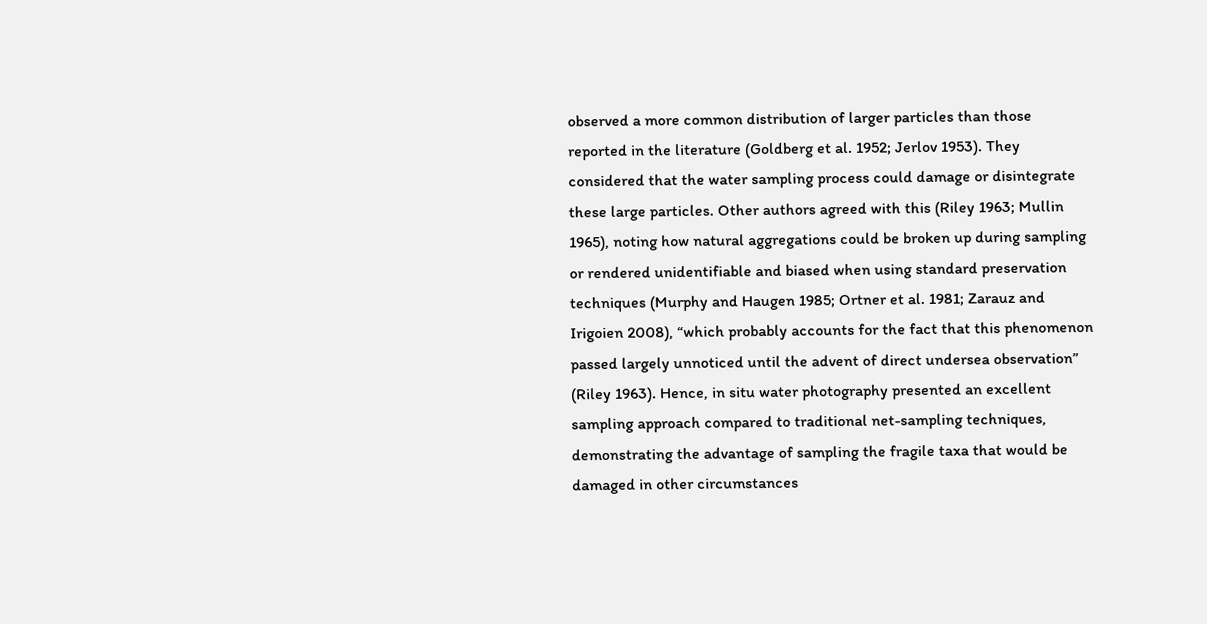observed a more common distribution of larger particles than those reported in the literature (Goldberg et al. 1952; Jerlov 1953). They considered that the water sampling process could damage or disintegrate these large particles. Other authors agreed with this (Riley 1963; Mullin 1965), noting how natural aggregations could be broken up during sampling or rendered unidentifiable and biased when using standard preservation techniques (Murphy and Haugen 1985; Ortner et al. 1981; Zarauz and Irigoien 2008), “which probably accounts for the fact that this phenomenon passed largely unnoticed until the advent of direct undersea observation” (Riley 1963). Hence, in situ water photography presented an excellent sampling approach compared to traditional net-sampling techniques, demonstrating the advantage of sampling the fragile taxa that would be damaged in other circumstances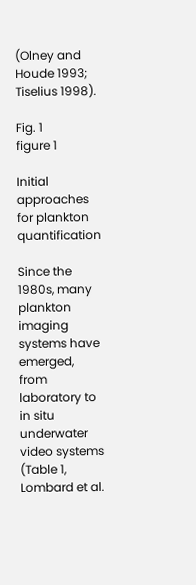(Olney and Houde 1993; Tiselius 1998).

Fig. 1
figure 1

Initial approaches for plankton quantification

Since the 1980s, many plankton imaging systems have emerged, from laboratory to in situ underwater video systems (Table 1, Lombard et al.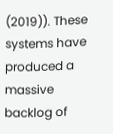(2019)). These systems have produced a massive backlog of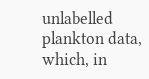unlabelled plankton data, which, in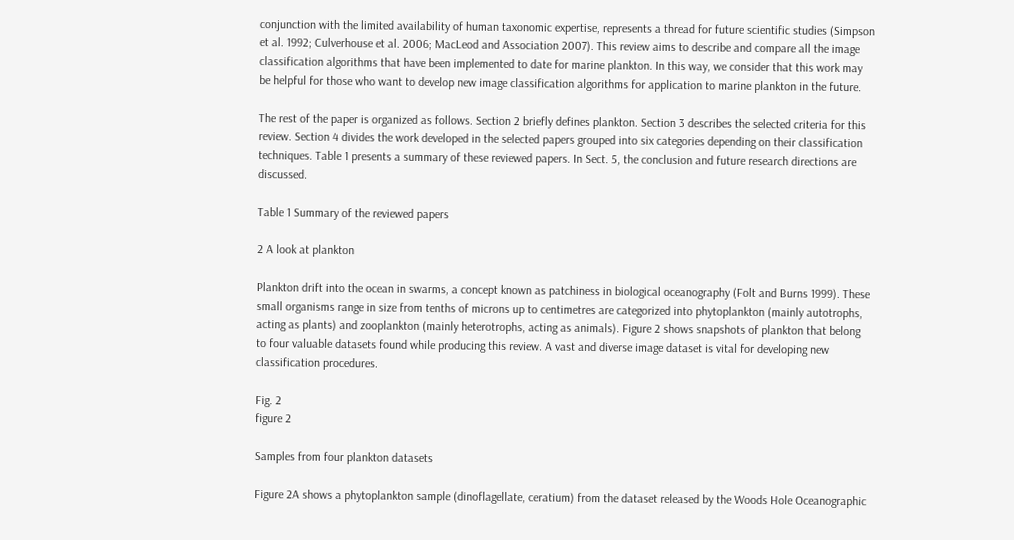conjunction with the limited availability of human taxonomic expertise, represents a thread for future scientific studies (Simpson et al. 1992; Culverhouse et al. 2006; MacLeod and Association 2007). This review aims to describe and compare all the image classification algorithms that have been implemented to date for marine plankton. In this way, we consider that this work may be helpful for those who want to develop new image classification algorithms for application to marine plankton in the future.

The rest of the paper is organized as follows. Section 2 briefly defines plankton. Section 3 describes the selected criteria for this review. Section 4 divides the work developed in the selected papers grouped into six categories depending on their classification techniques. Table 1 presents a summary of these reviewed papers. In Sect. 5, the conclusion and future research directions are discussed.

Table 1 Summary of the reviewed papers

2 A look at plankton

Plankton drift into the ocean in swarms, a concept known as patchiness in biological oceanography (Folt and Burns 1999). These small organisms range in size from tenths of microns up to centimetres are categorized into phytoplankton (mainly autotrophs, acting as plants) and zooplankton (mainly heterotrophs, acting as animals). Figure 2 shows snapshots of plankton that belong to four valuable datasets found while producing this review. A vast and diverse image dataset is vital for developing new classification procedures.

Fig. 2
figure 2

Samples from four plankton datasets

Figure 2A shows a phytoplankton sample (dinoflagellate, ceratium) from the dataset released by the Woods Hole Oceanographic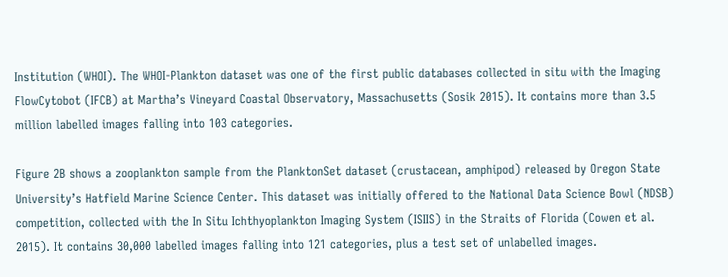Institution (WHOI). The WHOI-Plankton dataset was one of the first public databases collected in situ with the Imaging FlowCytobot (IFCB) at Martha’s Vineyard Coastal Observatory, Massachusetts (Sosik 2015). It contains more than 3.5 million labelled images falling into 103 categories.

Figure 2B shows a zooplankton sample from the PlanktonSet dataset (crustacean, amphipod) released by Oregon State University’s Hatfield Marine Science Center. This dataset was initially offered to the National Data Science Bowl (NDSB) competition, collected with the In Situ Ichthyoplankton Imaging System (ISIIS) in the Straits of Florida (Cowen et al. 2015). It contains 30,000 labelled images falling into 121 categories, plus a test set of unlabelled images.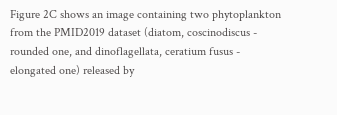Figure 2C shows an image containing two phytoplankton from the PMID2019 dataset (diatom, coscinodiscus - rounded one, and dinoflagellata, ceratium fusus - elongated one) released by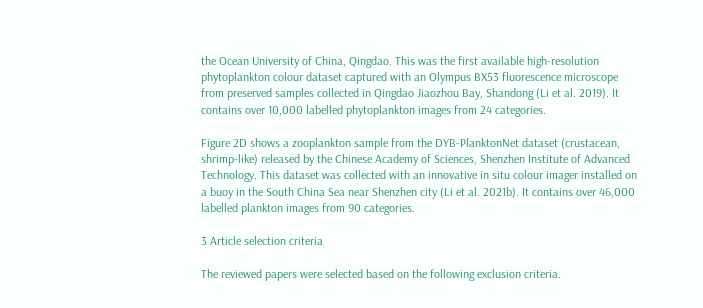the Ocean University of China, Qingdao. This was the first available high-resolution phytoplankton colour dataset captured with an Olympus BX53 fluorescence microscope from preserved samples collected in Qingdao Jiaozhou Bay, Shandong (Li et al. 2019). It contains over 10,000 labelled phytoplankton images from 24 categories.

Figure 2D shows a zooplankton sample from the DYB-PlanktonNet dataset (crustacean, shrimp-like) released by the Chinese Academy of Sciences, Shenzhen Institute of Advanced Technology. This dataset was collected with an innovative in situ colour imager installed on a buoy in the South China Sea near Shenzhen city (Li et al. 2021b). It contains over 46,000 labelled plankton images from 90 categories.

3 Article selection criteria

The reviewed papers were selected based on the following exclusion criteria.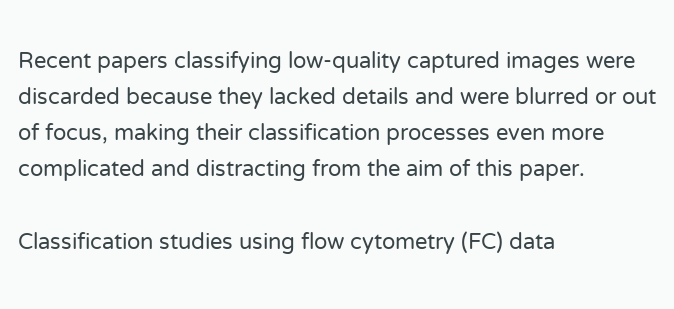Recent papers classifying low-quality captured images were discarded because they lacked details and were blurred or out of focus, making their classification processes even more complicated and distracting from the aim of this paper.

Classification studies using flow cytometry (FC) data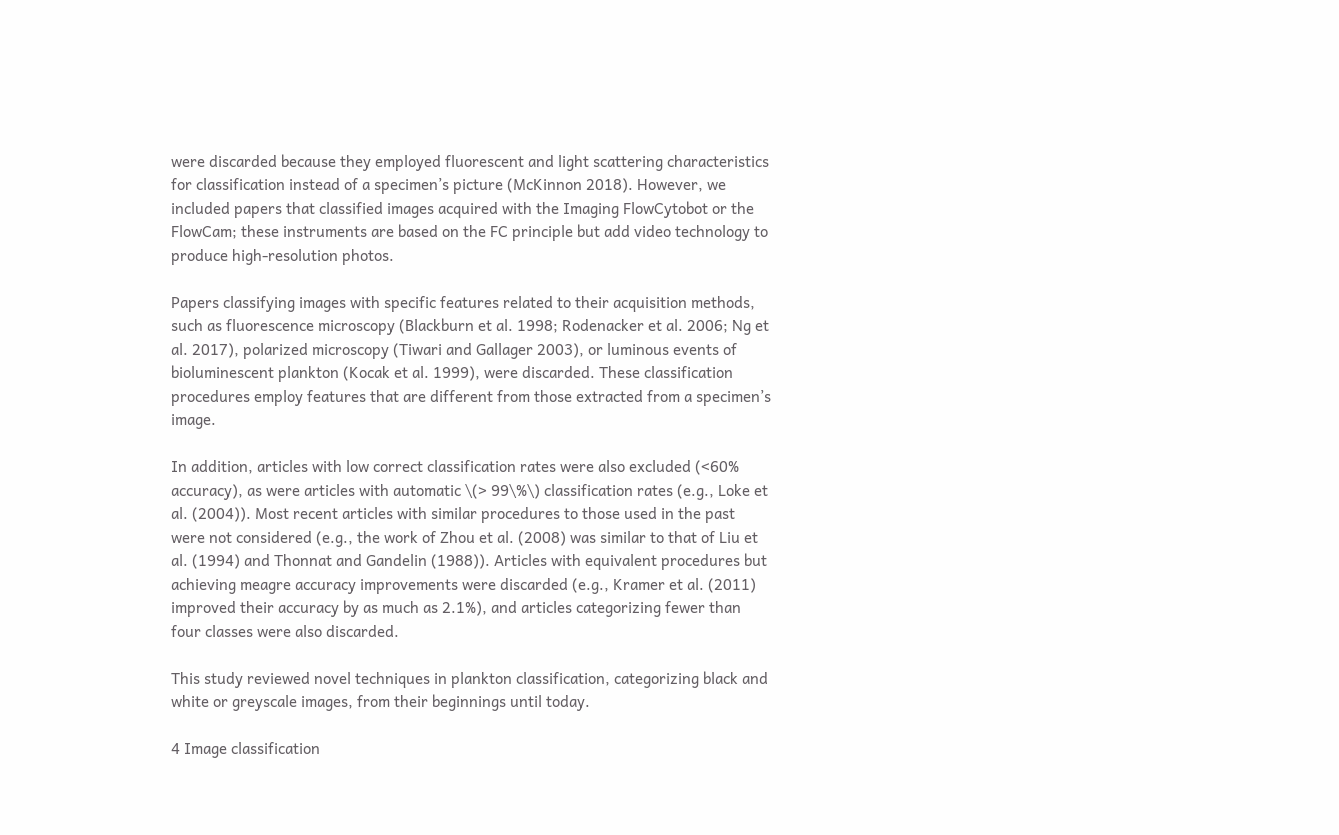were discarded because they employed fluorescent and light scattering characteristics for classification instead of a specimen’s picture (McKinnon 2018). However, we included papers that classified images acquired with the Imaging FlowCytobot or the FlowCam; these instruments are based on the FC principle but add video technology to produce high-resolution photos.

Papers classifying images with specific features related to their acquisition methods, such as fluorescence microscopy (Blackburn et al. 1998; Rodenacker et al. 2006; Ng et al. 2017), polarized microscopy (Tiwari and Gallager 2003), or luminous events of bioluminescent plankton (Kocak et al. 1999), were discarded. These classification procedures employ features that are different from those extracted from a specimen’s image.

In addition, articles with low correct classification rates were also excluded (<60% accuracy), as were articles with automatic \(> 99\%\) classification rates (e.g., Loke et al. (2004)). Most recent articles with similar procedures to those used in the past were not considered (e.g., the work of Zhou et al. (2008) was similar to that of Liu et al. (1994) and Thonnat and Gandelin (1988)). Articles with equivalent procedures but achieving meagre accuracy improvements were discarded (e.g., Kramer et al. (2011) improved their accuracy by as much as 2.1%), and articles categorizing fewer than four classes were also discarded.

This study reviewed novel techniques in plankton classification, categorizing black and white or greyscale images, from their beginnings until today.

4 Image classification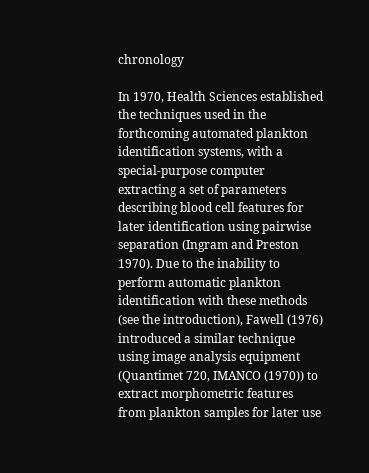chronology

In 1970, Health Sciences established the techniques used in the forthcoming automated plankton identification systems, with a special-purpose computer extracting a set of parameters describing blood cell features for later identification using pairwise separation (Ingram and Preston 1970). Due to the inability to perform automatic plankton identification with these methods (see the introduction), Fawell (1976) introduced a similar technique using image analysis equipment (Quantimet 720, IMANCO (1970)) to extract morphometric features from plankton samples for later use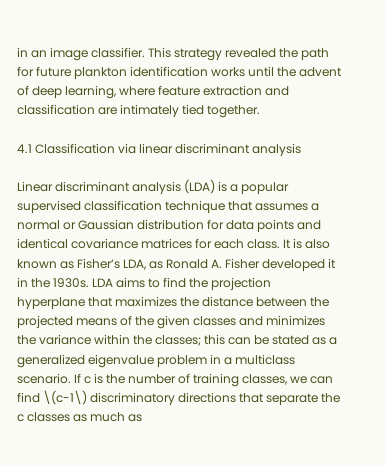in an image classifier. This strategy revealed the path for future plankton identification works until the advent of deep learning, where feature extraction and classification are intimately tied together.

4.1 Classification via linear discriminant analysis

Linear discriminant analysis (LDA) is a popular supervised classification technique that assumes a normal or Gaussian distribution for data points and identical covariance matrices for each class. It is also known as Fisher’s LDA, as Ronald A. Fisher developed it in the 1930s. LDA aims to find the projection hyperplane that maximizes the distance between the projected means of the given classes and minimizes the variance within the classes; this can be stated as a generalized eigenvalue problem in a multiclass scenario. If c is the number of training classes, we can find \(c-1\) discriminatory directions that separate the c classes as much as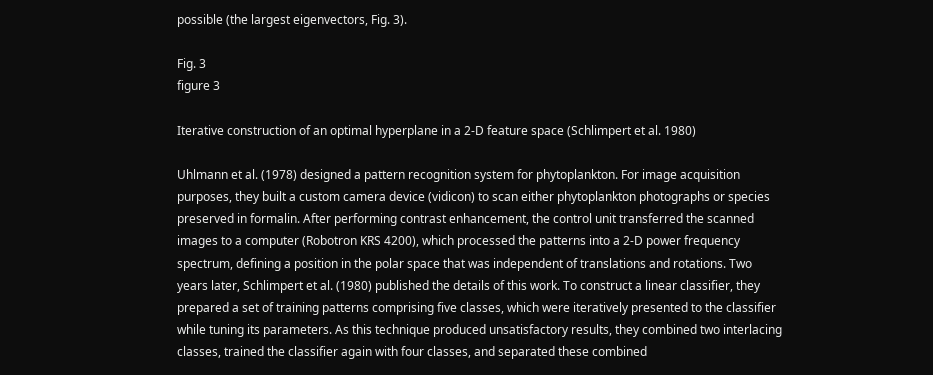possible (the largest eigenvectors, Fig. 3).

Fig. 3
figure 3

Iterative construction of an optimal hyperplane in a 2-D feature space (Schlimpert et al. 1980)

Uhlmann et al. (1978) designed a pattern recognition system for phytoplankton. For image acquisition purposes, they built a custom camera device (vidicon) to scan either phytoplankton photographs or species preserved in formalin. After performing contrast enhancement, the control unit transferred the scanned images to a computer (Robotron KRS 4200), which processed the patterns into a 2-D power frequency spectrum, defining a position in the polar space that was independent of translations and rotations. Two years later, Schlimpert et al. (1980) published the details of this work. To construct a linear classifier, they prepared a set of training patterns comprising five classes, which were iteratively presented to the classifier while tuning its parameters. As this technique produced unsatisfactory results, they combined two interlacing classes, trained the classifier again with four classes, and separated these combined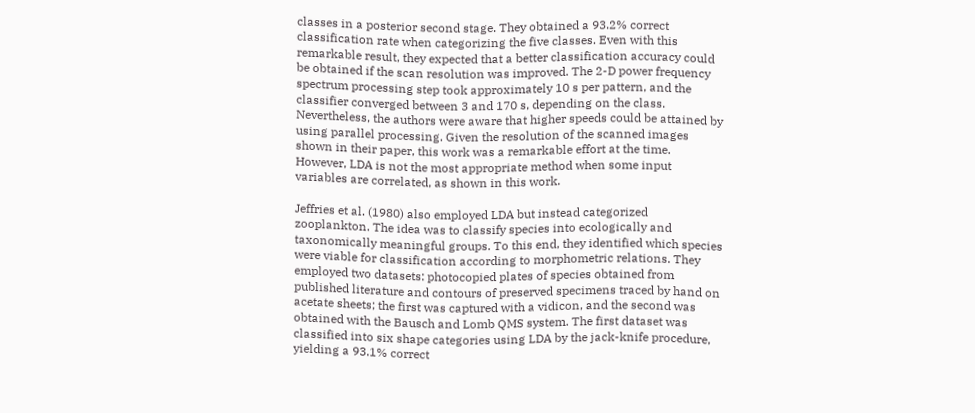classes in a posterior second stage. They obtained a 93.2% correct classification rate when categorizing the five classes. Even with this remarkable result, they expected that a better classification accuracy could be obtained if the scan resolution was improved. The 2-D power frequency spectrum processing step took approximately 10 s per pattern, and the classifier converged between 3 and 170 s, depending on the class. Nevertheless, the authors were aware that higher speeds could be attained by using parallel processing. Given the resolution of the scanned images shown in their paper, this work was a remarkable effort at the time. However, LDA is not the most appropriate method when some input variables are correlated, as shown in this work.

Jeffries et al. (1980) also employed LDA but instead categorized zooplankton. The idea was to classify species into ecologically and taxonomically meaningful groups. To this end, they identified which species were viable for classification according to morphometric relations. They employed two datasets: photocopied plates of species obtained from published literature and contours of preserved specimens traced by hand on acetate sheets; the first was captured with a vidicon, and the second was obtained with the Bausch and Lomb QMS system. The first dataset was classified into six shape categories using LDA by the jack-knife procedure, yielding a 93.1% correct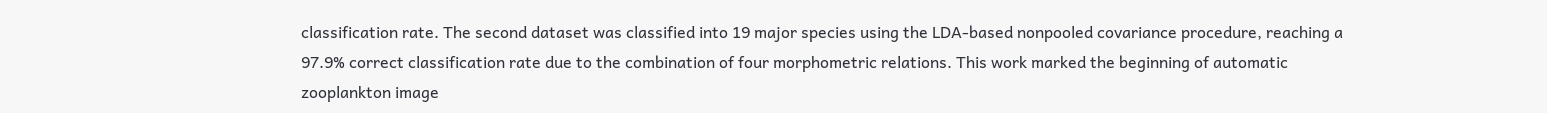classification rate. The second dataset was classified into 19 major species using the LDA-based nonpooled covariance procedure, reaching a 97.9% correct classification rate due to the combination of four morphometric relations. This work marked the beginning of automatic zooplankton image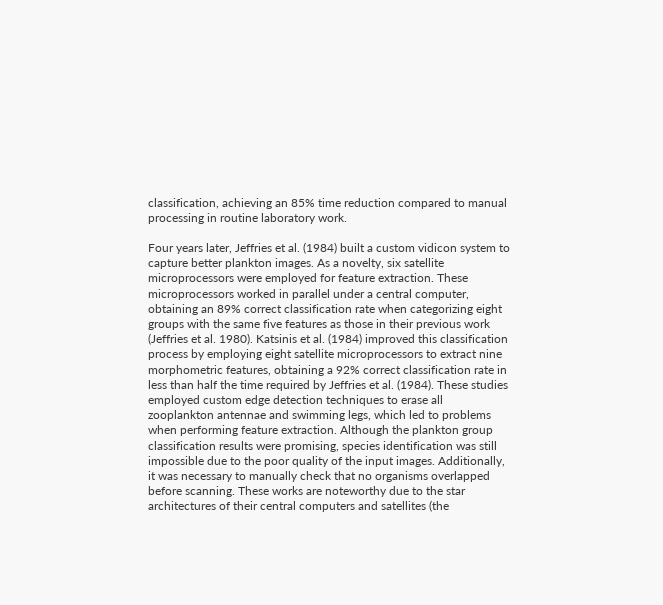classification, achieving an 85% time reduction compared to manual processing in routine laboratory work.

Four years later, Jeffries et al. (1984) built a custom vidicon system to capture better plankton images. As a novelty, six satellite microprocessors were employed for feature extraction. These microprocessors worked in parallel under a central computer, obtaining an 89% correct classification rate when categorizing eight groups with the same five features as those in their previous work (Jeffries et al. 1980). Katsinis et al. (1984) improved this classification process by employing eight satellite microprocessors to extract nine morphometric features, obtaining a 92% correct classification rate in less than half the time required by Jeffries et al. (1984). These studies employed custom edge detection techniques to erase all zooplankton antennae and swimming legs, which led to problems when performing feature extraction. Although the plankton group classification results were promising, species identification was still impossible due to the poor quality of the input images. Additionally, it was necessary to manually check that no organisms overlapped before scanning. These works are noteworthy due to the star architectures of their central computers and satellites (the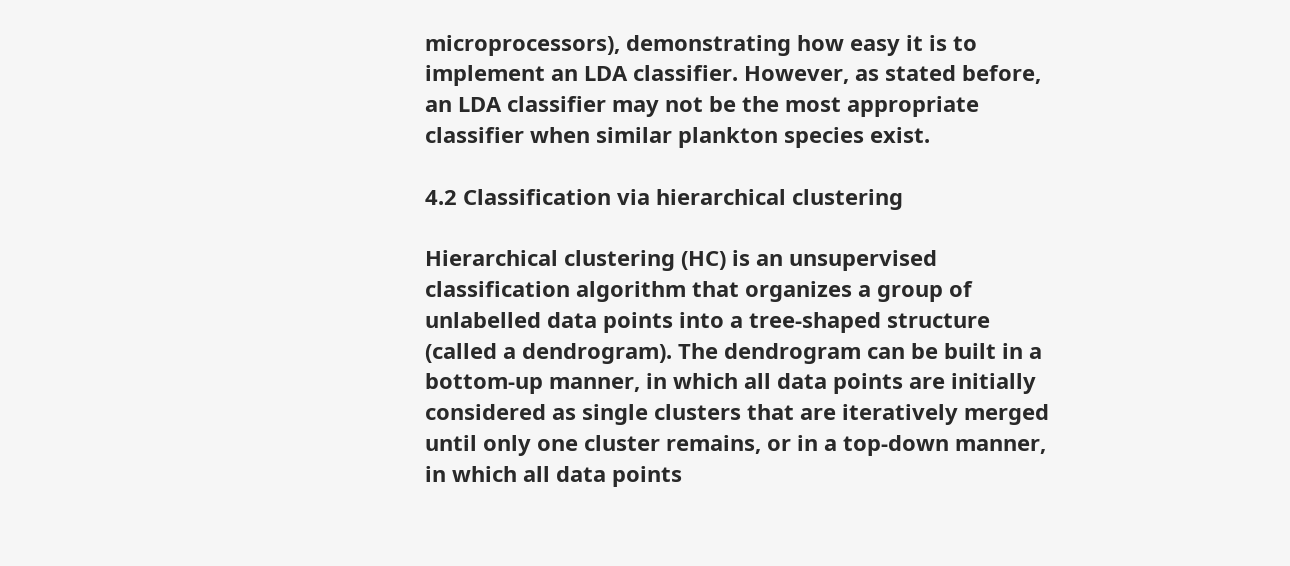microprocessors), demonstrating how easy it is to implement an LDA classifier. However, as stated before, an LDA classifier may not be the most appropriate classifier when similar plankton species exist.

4.2 Classification via hierarchical clustering

Hierarchical clustering (HC) is an unsupervised classification algorithm that organizes a group of unlabelled data points into a tree-shaped structure (called a dendrogram). The dendrogram can be built in a bottom-up manner, in which all data points are initially considered as single clusters that are iteratively merged until only one cluster remains, or in a top-down manner, in which all data points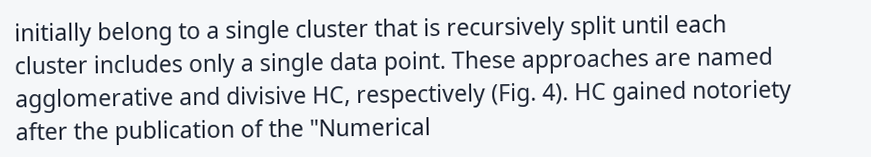initially belong to a single cluster that is recursively split until each cluster includes only a single data point. These approaches are named agglomerative and divisive HC, respectively (Fig. 4). HC gained notoriety after the publication of the "Numerical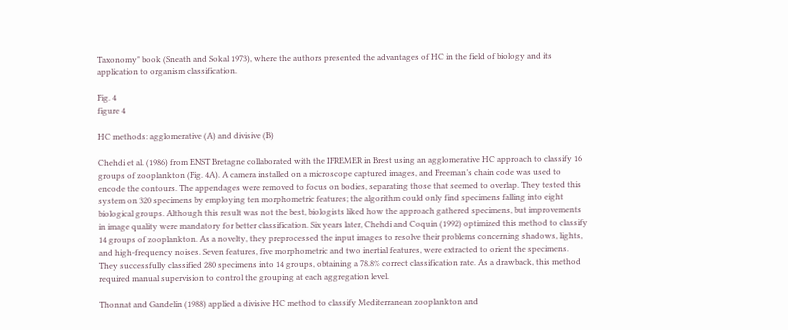Taxonomy" book (Sneath and Sokal 1973), where the authors presented the advantages of HC in the field of biology and its application to organism classification.

Fig. 4
figure 4

HC methods: agglomerative (A) and divisive (B)

Chehdi et al. (1986) from ENST Bretagne collaborated with the IFREMER in Brest using an agglomerative HC approach to classify 16 groups of zooplankton (Fig. 4A). A camera installed on a microscope captured images, and Freeman’s chain code was used to encode the contours. The appendages were removed to focus on bodies, separating those that seemed to overlap. They tested this system on 320 specimens by employing ten morphometric features; the algorithm could only find specimens falling into eight biological groups. Although this result was not the best, biologists liked how the approach gathered specimens, but improvements in image quality were mandatory for better classification. Six years later, Chehdi and Coquin (1992) optimized this method to classify 14 groups of zooplankton. As a novelty, they preprocessed the input images to resolve their problems concerning shadows, lights, and high-frequency noises. Seven features, five morphometric and two inertial features, were extracted to orient the specimens. They successfully classified 280 specimens into 14 groups, obtaining a 78.8% correct classification rate. As a drawback, this method required manual supervision to control the grouping at each aggregation level.

Thonnat and Gandelin (1988) applied a divisive HC method to classify Mediterranean zooplankton and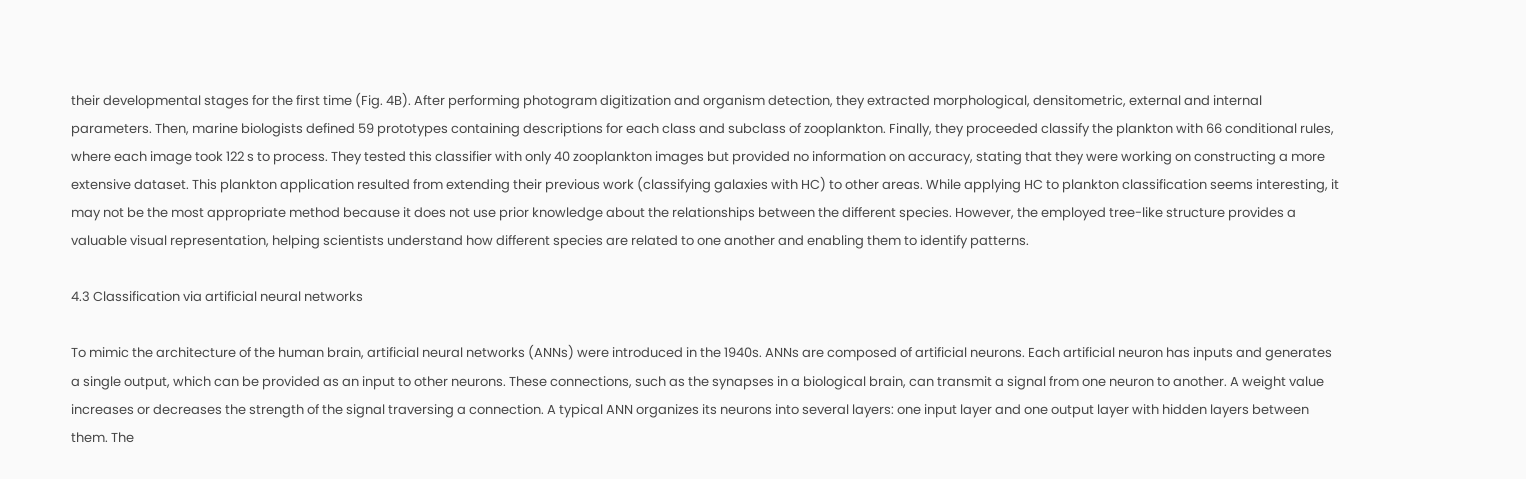their developmental stages for the first time (Fig. 4B). After performing photogram digitization and organism detection, they extracted morphological, densitometric, external and internal parameters. Then, marine biologists defined 59 prototypes containing descriptions for each class and subclass of zooplankton. Finally, they proceeded classify the plankton with 66 conditional rules, where each image took 122 s to process. They tested this classifier with only 40 zooplankton images but provided no information on accuracy, stating that they were working on constructing a more extensive dataset. This plankton application resulted from extending their previous work (classifying galaxies with HC) to other areas. While applying HC to plankton classification seems interesting, it may not be the most appropriate method because it does not use prior knowledge about the relationships between the different species. However, the employed tree-like structure provides a valuable visual representation, helping scientists understand how different species are related to one another and enabling them to identify patterns.

4.3 Classification via artificial neural networks

To mimic the architecture of the human brain, artificial neural networks (ANNs) were introduced in the 1940s. ANNs are composed of artificial neurons. Each artificial neuron has inputs and generates a single output, which can be provided as an input to other neurons. These connections, such as the synapses in a biological brain, can transmit a signal from one neuron to another. A weight value increases or decreases the strength of the signal traversing a connection. A typical ANN organizes its neurons into several layers: one input layer and one output layer with hidden layers between them. The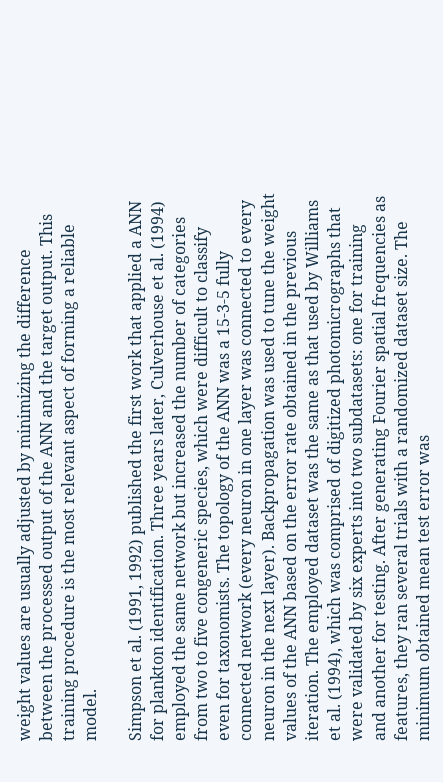weight values are usually adjusted by minimizing the difference between the processed output of the ANN and the target output. This training procedure is the most relevant aspect of forming a reliable model.

Simpson et al. (1991, 1992) published the first work that applied a ANN for plankton identification. Three years later, Culverhouse et al. (1994) employed the same network but increased the number of categories from two to five congeneric species, which were difficult to classify even for taxonomists. The topology of the ANN was a 15-3-5 fully connected network (every neuron in one layer was connected to every neuron in the next layer). Backpropagation was used to tune the weight values of the ANN based on the error rate obtained in the previous iteration. The employed dataset was the same as that used by Williams et al. (1994), which was comprised of digitized photomicrographs that were validated by six experts into two subdatasets: one for training and another for testing. After generating Fourier spatial frequencies as features, they ran several trials with a randomized dataset size. The minimum obtained mean test error was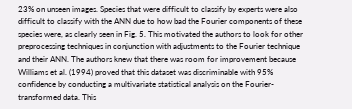23% on unseen images. Species that were difficult to classify by experts were also difficult to classify with the ANN due to how bad the Fourier components of these species were, as clearly seen in Fig. 5. This motivated the authors to look for other preprocessing techniques in conjunction with adjustments to the Fourier technique and their ANN. The authors knew that there was room for improvement because Williams et al. (1994) proved that this dataset was discriminable with 95% confidence by conducting a multivariate statistical analysis on the Fourier-transformed data. This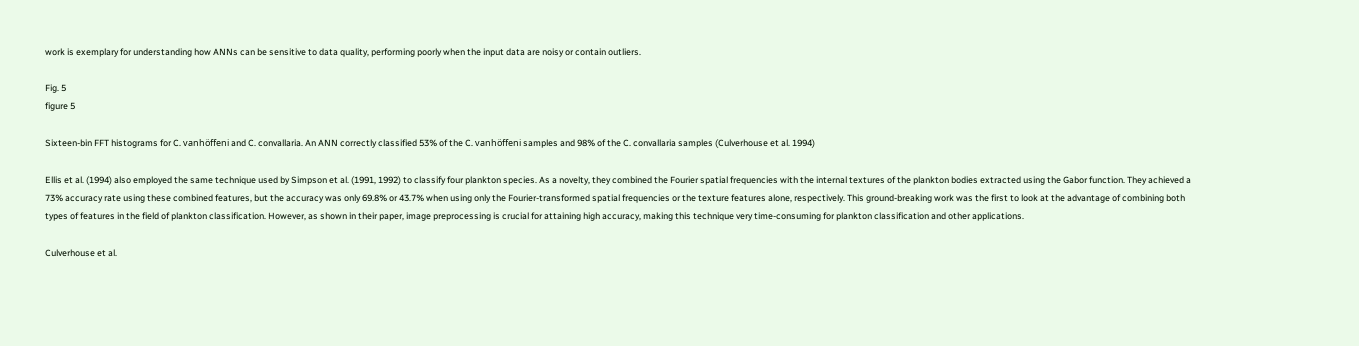work is exemplary for understanding how ANNs can be sensitive to data quality, performing poorly when the input data are noisy or contain outliers.

Fig. 5
figure 5

Sixteen-bin FFT histograms for C. vanhöffeni and C. convallaria. An ANN correctly classified 53% of the C. vanhöffeni samples and 98% of the C. convallaria samples (Culverhouse et al. 1994)

Ellis et al. (1994) also employed the same technique used by Simpson et al. (1991, 1992) to classify four plankton species. As a novelty, they combined the Fourier spatial frequencies with the internal textures of the plankton bodies extracted using the Gabor function. They achieved a 73% accuracy rate using these combined features, but the accuracy was only 69.8% or 43.7% when using only the Fourier-transformed spatial frequencies or the texture features alone, respectively. This ground-breaking work was the first to look at the advantage of combining both types of features in the field of plankton classification. However, as shown in their paper, image preprocessing is crucial for attaining high accuracy, making this technique very time-consuming for plankton classification and other applications.

Culverhouse et al.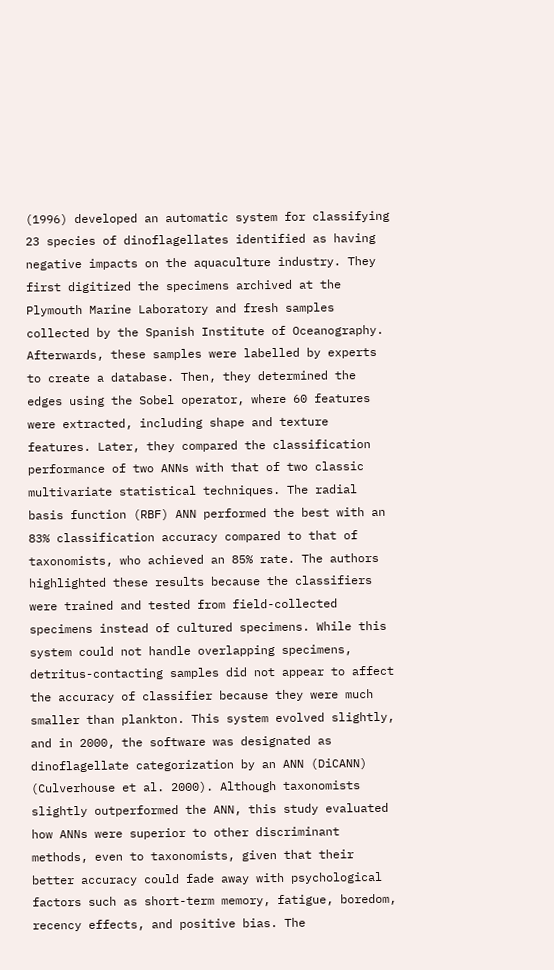(1996) developed an automatic system for classifying 23 species of dinoflagellates identified as having negative impacts on the aquaculture industry. They first digitized the specimens archived at the Plymouth Marine Laboratory and fresh samples collected by the Spanish Institute of Oceanography. Afterwards, these samples were labelled by experts to create a database. Then, they determined the edges using the Sobel operator, where 60 features were extracted, including shape and texture features. Later, they compared the classification performance of two ANNs with that of two classic multivariate statistical techniques. The radial basis function (RBF) ANN performed the best with an 83% classification accuracy compared to that of taxonomists, who achieved an 85% rate. The authors highlighted these results because the classifiers were trained and tested from field-collected specimens instead of cultured specimens. While this system could not handle overlapping specimens, detritus-contacting samples did not appear to affect the accuracy of classifier because they were much smaller than plankton. This system evolved slightly, and in 2000, the software was designated as dinoflagellate categorization by an ANN (DiCANN) (Culverhouse et al. 2000). Although taxonomists slightly outperformed the ANN, this study evaluated how ANNs were superior to other discriminant methods, even to taxonomists, given that their better accuracy could fade away with psychological factors such as short-term memory, fatigue, boredom, recency effects, and positive bias. The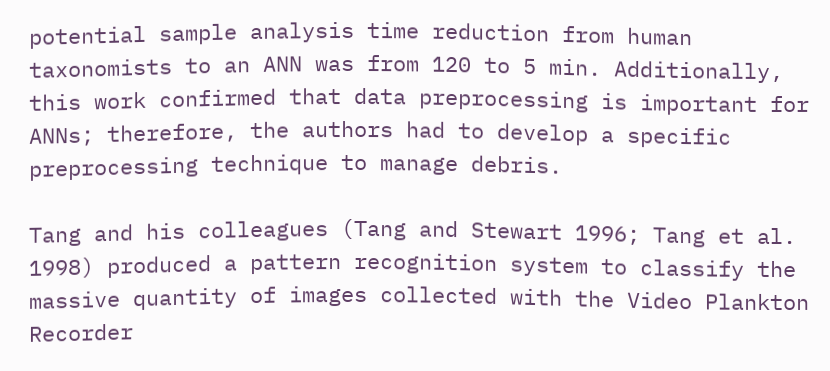potential sample analysis time reduction from human taxonomists to an ANN was from 120 to 5 min. Additionally, this work confirmed that data preprocessing is important for ANNs; therefore, the authors had to develop a specific preprocessing technique to manage debris.

Tang and his colleagues (Tang and Stewart 1996; Tang et al. 1998) produced a pattern recognition system to classify the massive quantity of images collected with the Video Plankton Recorder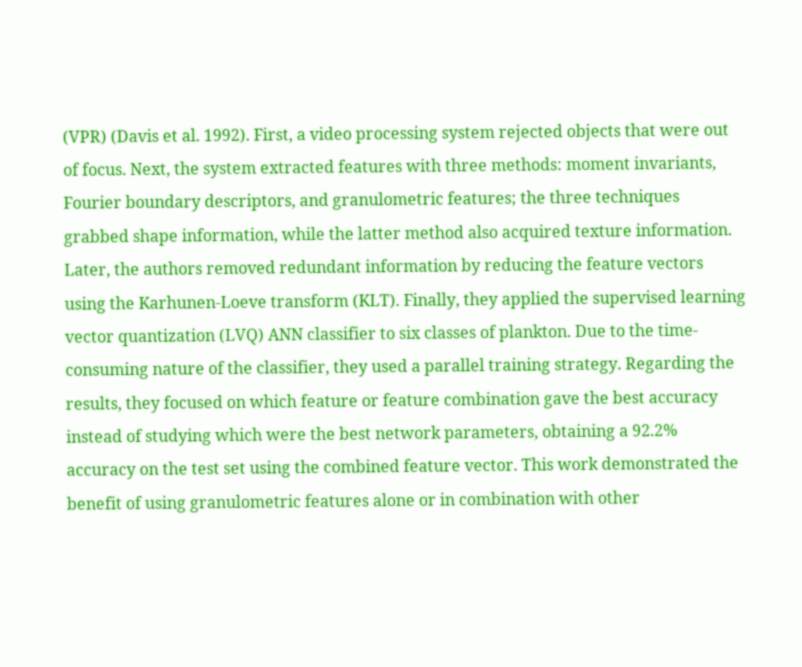(VPR) (Davis et al. 1992). First, a video processing system rejected objects that were out of focus. Next, the system extracted features with three methods: moment invariants, Fourier boundary descriptors, and granulometric features; the three techniques grabbed shape information, while the latter method also acquired texture information. Later, the authors removed redundant information by reducing the feature vectors using the Karhunen-Loeve transform (KLT). Finally, they applied the supervised learning vector quantization (LVQ) ANN classifier to six classes of plankton. Due to the time-consuming nature of the classifier, they used a parallel training strategy. Regarding the results, they focused on which feature or feature combination gave the best accuracy instead of studying which were the best network parameters, obtaining a 92.2% accuracy on the test set using the combined feature vector. This work demonstrated the benefit of using granulometric features alone or in combination with other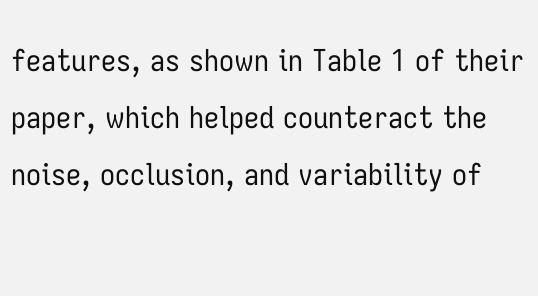features, as shown in Table 1 of their paper, which helped counteract the noise, occlusion, and variability of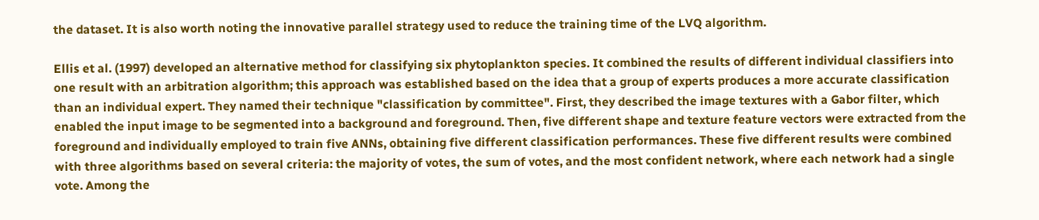the dataset. It is also worth noting the innovative parallel strategy used to reduce the training time of the LVQ algorithm.

Ellis et al. (1997) developed an alternative method for classifying six phytoplankton species. It combined the results of different individual classifiers into one result with an arbitration algorithm; this approach was established based on the idea that a group of experts produces a more accurate classification than an individual expert. They named their technique "classification by committee". First, they described the image textures with a Gabor filter, which enabled the input image to be segmented into a background and foreground. Then, five different shape and texture feature vectors were extracted from the foreground and individually employed to train five ANNs, obtaining five different classification performances. These five different results were combined with three algorithms based on several criteria: the majority of votes, the sum of votes, and the most confident network, where each network had a single vote. Among the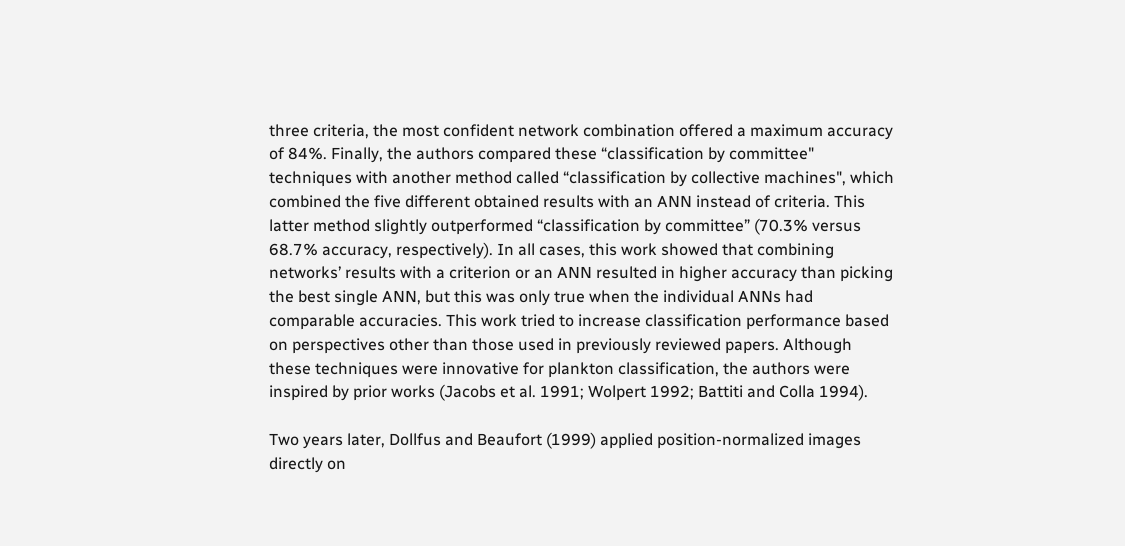three criteria, the most confident network combination offered a maximum accuracy of 84%. Finally, the authors compared these “classification by committee" techniques with another method called “classification by collective machines", which combined the five different obtained results with an ANN instead of criteria. This latter method slightly outperformed “classification by committee” (70.3% versus 68.7% accuracy, respectively). In all cases, this work showed that combining networks’ results with a criterion or an ANN resulted in higher accuracy than picking the best single ANN, but this was only true when the individual ANNs had comparable accuracies. This work tried to increase classification performance based on perspectives other than those used in previously reviewed papers. Although these techniques were innovative for plankton classification, the authors were inspired by prior works (Jacobs et al. 1991; Wolpert 1992; Battiti and Colla 1994).

Two years later, Dollfus and Beaufort (1999) applied position-normalized images directly on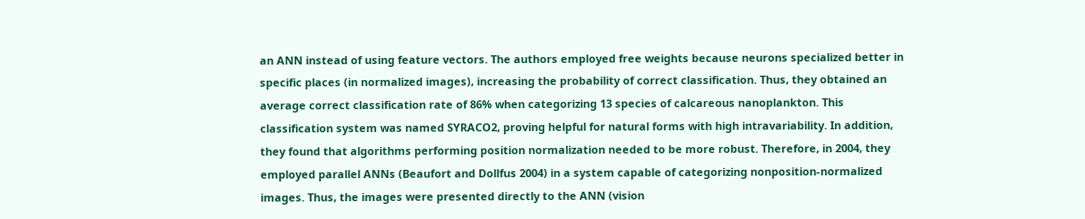an ANN instead of using feature vectors. The authors employed free weights because neurons specialized better in specific places (in normalized images), increasing the probability of correct classification. Thus, they obtained an average correct classification rate of 86% when categorizing 13 species of calcareous nanoplankton. This classification system was named SYRACO2, proving helpful for natural forms with high intravariability. In addition, they found that algorithms performing position normalization needed to be more robust. Therefore, in 2004, they employed parallel ANNs (Beaufort and Dollfus 2004) in a system capable of categorizing nonposition-normalized images. Thus, the images were presented directly to the ANN (vision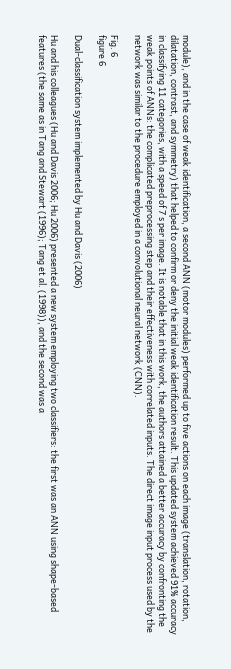module), and in the case of weak identification, a second ANN (motor modules) performed up to five actions on each image (translation, rotation, dilatation, contrast, and symmetry) that helped to confirm or deny the initial weak identification result. This updated system achieved 91% accuracy in classifying 11 categories, with a speed of 7 s per image. It is notable that in this work, the authors attained a better accuracy by confronting the weak points of ANNs: the complicated preprocessing step and their effectiveness with correlated inputs. The direct image input process used by the network was similar to the procedure employed in a convolutional neural network (CNN).

Fig. 6
figure 6

Dual-classification system implemented by Hu and Davis (2006)

Hu and his colleagues (Hu and Davis 2006; Hu 2006) presented a new system employing two classifiers: the first was an ANN using shape-based features (the same as in Tang and Stewart (1996); Tang et al. (1998)), and the second was a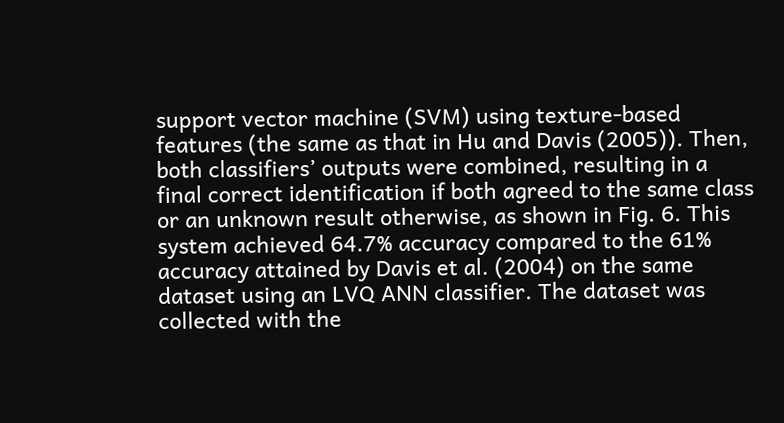support vector machine (SVM) using texture-based features (the same as that in Hu and Davis (2005)). Then, both classifiers’ outputs were combined, resulting in a final correct identification if both agreed to the same class or an unknown result otherwise, as shown in Fig. 6. This system achieved 64.7% accuracy compared to the 61% accuracy attained by Davis et al. (2004) on the same dataset using an LVQ ANN classifier. The dataset was collected with the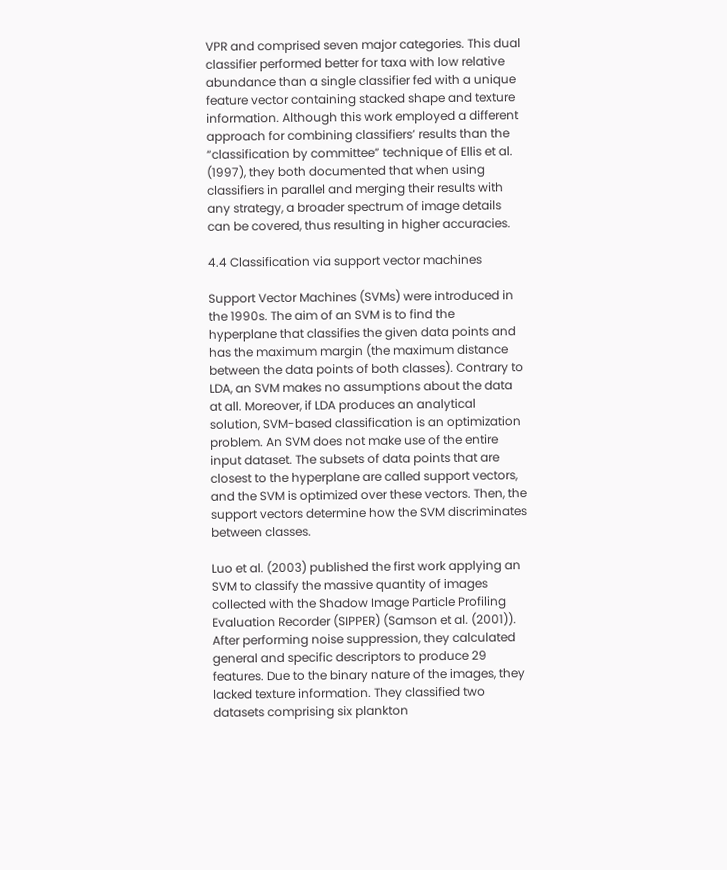VPR and comprised seven major categories. This dual classifier performed better for taxa with low relative abundance than a single classifier fed with a unique feature vector containing stacked shape and texture information. Although this work employed a different approach for combining classifiers’ results than the “classification by committee” technique of Ellis et al. (1997), they both documented that when using classifiers in parallel and merging their results with any strategy, a broader spectrum of image details can be covered, thus resulting in higher accuracies.

4.4 Classification via support vector machines

Support Vector Machines (SVMs) were introduced in the 1990s. The aim of an SVM is to find the hyperplane that classifies the given data points and has the maximum margin (the maximum distance between the data points of both classes). Contrary to LDA, an SVM makes no assumptions about the data at all. Moreover, if LDA produces an analytical solution, SVM-based classification is an optimization problem. An SVM does not make use of the entire input dataset. The subsets of data points that are closest to the hyperplane are called support vectors, and the SVM is optimized over these vectors. Then, the support vectors determine how the SVM discriminates between classes.

Luo et al. (2003) published the first work applying an SVM to classify the massive quantity of images collected with the Shadow Image Particle Profiling Evaluation Recorder (SIPPER) (Samson et al. (2001)). After performing noise suppression, they calculated general and specific descriptors to produce 29 features. Due to the binary nature of the images, they lacked texture information. They classified two datasets comprising six plankton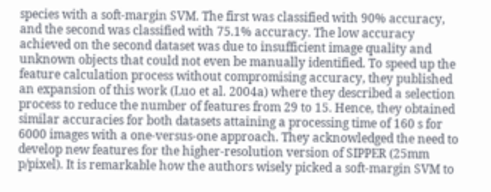species with a soft-margin SVM. The first was classified with 90% accuracy, and the second was classified with 75.1% accuracy. The low accuracy achieved on the second dataset was due to insufficient image quality and unknown objects that could not even be manually identified. To speed up the feature calculation process without compromising accuracy, they published an expansion of this work (Luo et al. 2004a) where they described a selection process to reduce the number of features from 29 to 15. Hence, they obtained similar accuracies for both datasets attaining a processing time of 160 s for 6000 images with a one-versus-one approach. They acknowledged the need to develop new features for the higher-resolution version of SIPPER (25mm p/pixel). It is remarkable how the authors wisely picked a soft-margin SVM to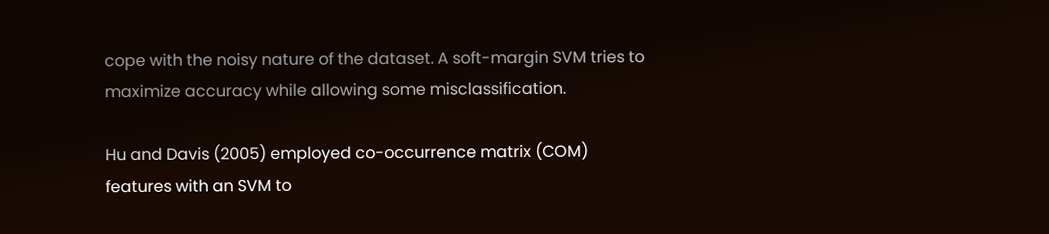cope with the noisy nature of the dataset. A soft-margin SVM tries to maximize accuracy while allowing some misclassification.

Hu and Davis (2005) employed co-occurrence matrix (COM) features with an SVM to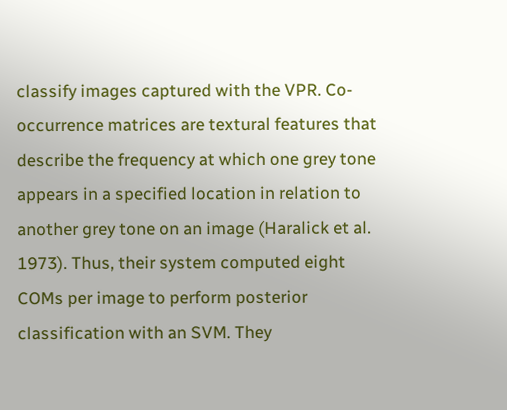classify images captured with the VPR. Co-occurrence matrices are textural features that describe the frequency at which one grey tone appears in a specified location in relation to another grey tone on an image (Haralick et al. 1973). Thus, their system computed eight COMs per image to perform posterior classification with an SVM. They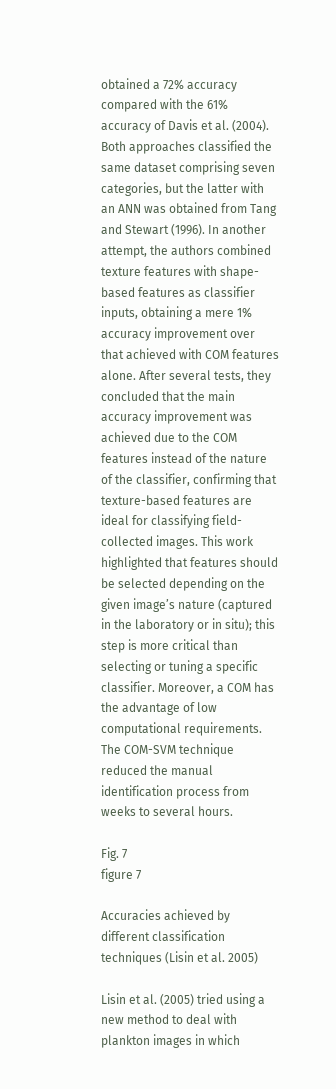obtained a 72% accuracy compared with the 61% accuracy of Davis et al. (2004). Both approaches classified the same dataset comprising seven categories, but the latter with an ANN was obtained from Tang and Stewart (1996). In another attempt, the authors combined texture features with shape-based features as classifier inputs, obtaining a mere 1% accuracy improvement over that achieved with COM features alone. After several tests, they concluded that the main accuracy improvement was achieved due to the COM features instead of the nature of the classifier, confirming that texture-based features are ideal for classifying field-collected images. This work highlighted that features should be selected depending on the given image’s nature (captured in the laboratory or in situ); this step is more critical than selecting or tuning a specific classifier. Moreover, a COM has the advantage of low computational requirements. The COM-SVM technique reduced the manual identification process from weeks to several hours.

Fig. 7
figure 7

Accuracies achieved by different classification techniques (Lisin et al. 2005)

Lisin et al. (2005) tried using a new method to deal with plankton images in which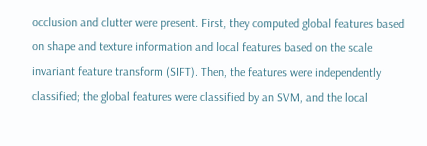occlusion and clutter were present. First, they computed global features based on shape and texture information and local features based on the scale invariant feature transform (SIFT). Then, the features were independently classified; the global features were classified by an SVM, and the local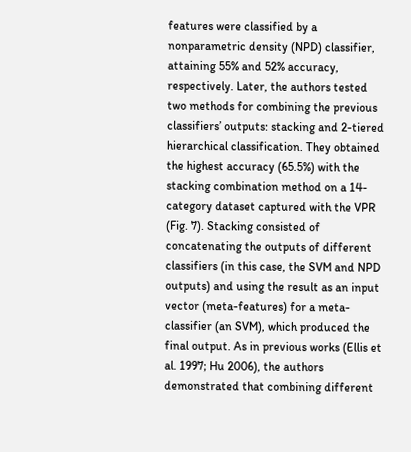features were classified by a nonparametric density (NPD) classifier, attaining 55% and 52% accuracy, respectively. Later, the authors tested two methods for combining the previous classifiers’ outputs: stacking and 2-tiered hierarchical classification. They obtained the highest accuracy (65.5%) with the stacking combination method on a 14-category dataset captured with the VPR (Fig. 7). Stacking consisted of concatenating the outputs of different classifiers (in this case, the SVM and NPD outputs) and using the result as an input vector (meta-features) for a meta-classifier (an SVM), which produced the final output. As in previous works (Ellis et al. 1997; Hu 2006), the authors demonstrated that combining different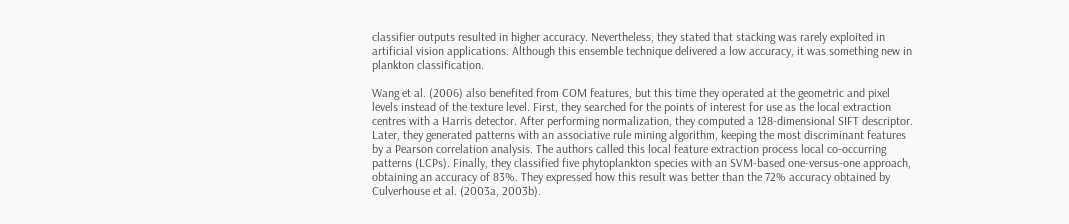classifier outputs resulted in higher accuracy. Nevertheless, they stated that stacking was rarely exploited in artificial vision applications. Although this ensemble technique delivered a low accuracy, it was something new in plankton classification.

Wang et al. (2006) also benefited from COM features, but this time they operated at the geometric and pixel levels instead of the texture level. First, they searched for the points of interest for use as the local extraction centres with a Harris detector. After performing normalization, they computed a 128-dimensional SIFT descriptor. Later, they generated patterns with an associative rule mining algorithm, keeping the most discriminant features by a Pearson correlation analysis. The authors called this local feature extraction process local co-occurring patterns (LCPs). Finally, they classified five phytoplankton species with an SVM-based one-versus-one approach, obtaining an accuracy of 83%. They expressed how this result was better than the 72% accuracy obtained by Culverhouse et al. (2003a, 2003b).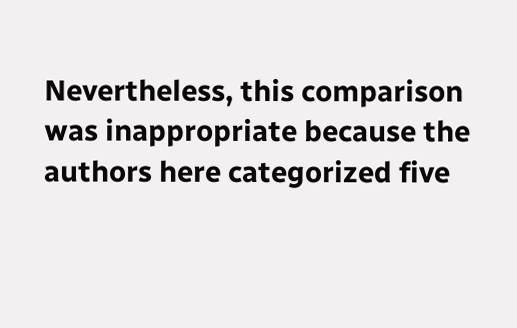Nevertheless, this comparison was inappropriate because the authors here categorized five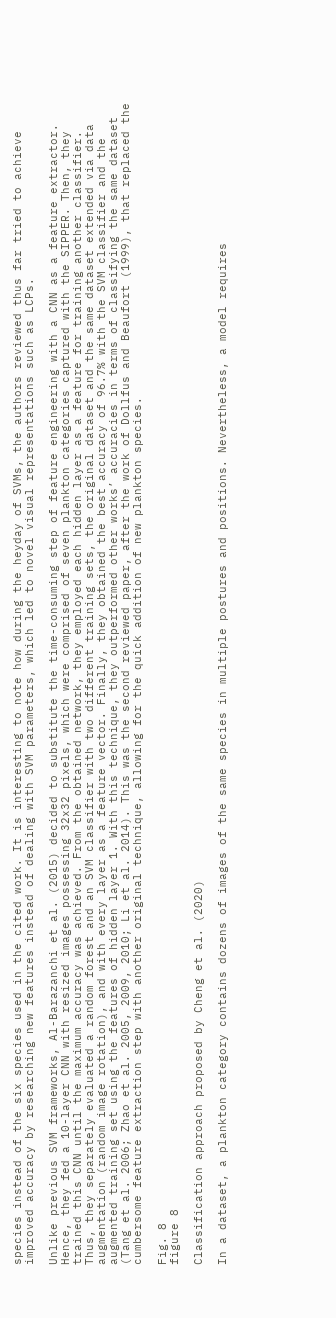species instead of the six species used in the cited work. It is interesting to note how during the heyday of SVMs, the authors reviewed thus far tried to achieve improved accuracy by researching new features instead of dealing with SVM parameters, which led to novel visual representations such as LCPs.

Unlike previous SVM frameworks, Al-Barazanchi et al. (2015) decided to substitute the time-consuming step of feature engineering with a CNN as a feature extractor. Hence, they fed a 10-layer CNN with resized images possessing 32x32 pixels, which were comprised of seven plankton categories captured with the SIPPER. Then, they trained this CNN until the maximum accuracy was achieved. From the obtained network, they employed each hidden layer as a feature for training another classifier. Thus, they separately evaluated a random forest and an SVM classifier with two different training sets, the original dataset and the same dataset extended via data augmentation (random image rotation), and with every layer as a feature vector. Finally, they obtained the best accuracy of 96.7% with the SVM classifier and the augmented training set using the features of hidden layer 1. With this technique, they outperformed other works’ accuracies in terms of classifying the same dataset (Tang et al. 2006; Zhao et al. 2005, 2009, 2010; Li et al. 2014). This was the second reviewed paper, after the work of Dollfus and Beaufort (1999), that replaced the cumbersome feature extraction step with another original technique, allowing for the quick addition of new plankton species.

Fig. 8
figure 8

Classification approach proposed by Cheng et al. (2020)

In a dataset, a plankton category contains dozens of images of the same species in multiple postures and positions. Nevertheless, a model requires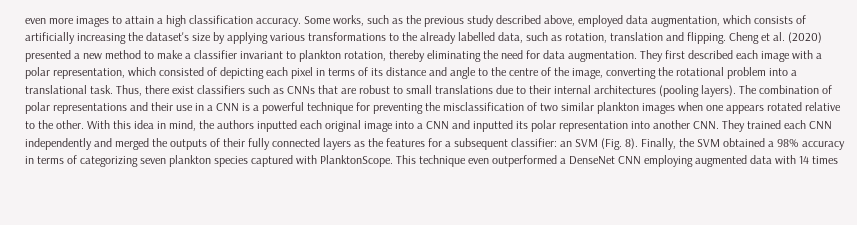even more images to attain a high classification accuracy. Some works, such as the previous study described above, employed data augmentation, which consists of artificially increasing the dataset's size by applying various transformations to the already labelled data, such as rotation, translation and flipping. Cheng et al. (2020) presented a new method to make a classifier invariant to plankton rotation, thereby eliminating the need for data augmentation. They first described each image with a polar representation, which consisted of depicting each pixel in terms of its distance and angle to the centre of the image, converting the rotational problem into a translational task. Thus, there exist classifiers such as CNNs that are robust to small translations due to their internal architectures (pooling layers). The combination of polar representations and their use in a CNN is a powerful technique for preventing the misclassification of two similar plankton images when one appears rotated relative to the other. With this idea in mind, the authors inputted each original image into a CNN and inputted its polar representation into another CNN. They trained each CNN independently and merged the outputs of their fully connected layers as the features for a subsequent classifier: an SVM (Fig. 8). Finally, the SVM obtained a 98% accuracy in terms of categorizing seven plankton species captured with PlanktonScope. This technique even outperformed a DenseNet CNN employing augmented data with 14 times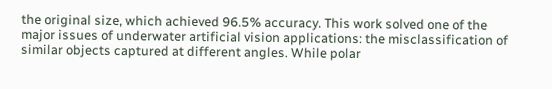the original size, which achieved 96.5% accuracy. This work solved one of the major issues of underwater artificial vision applications: the misclassification of similar objects captured at different angles. While polar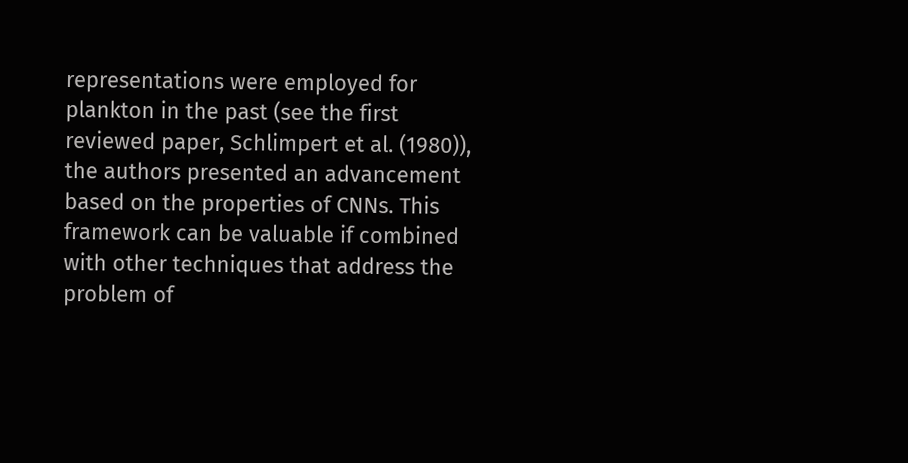representations were employed for plankton in the past (see the first reviewed paper, Schlimpert et al. (1980)), the authors presented an advancement based on the properties of CNNs. This framework can be valuable if combined with other techniques that address the problem of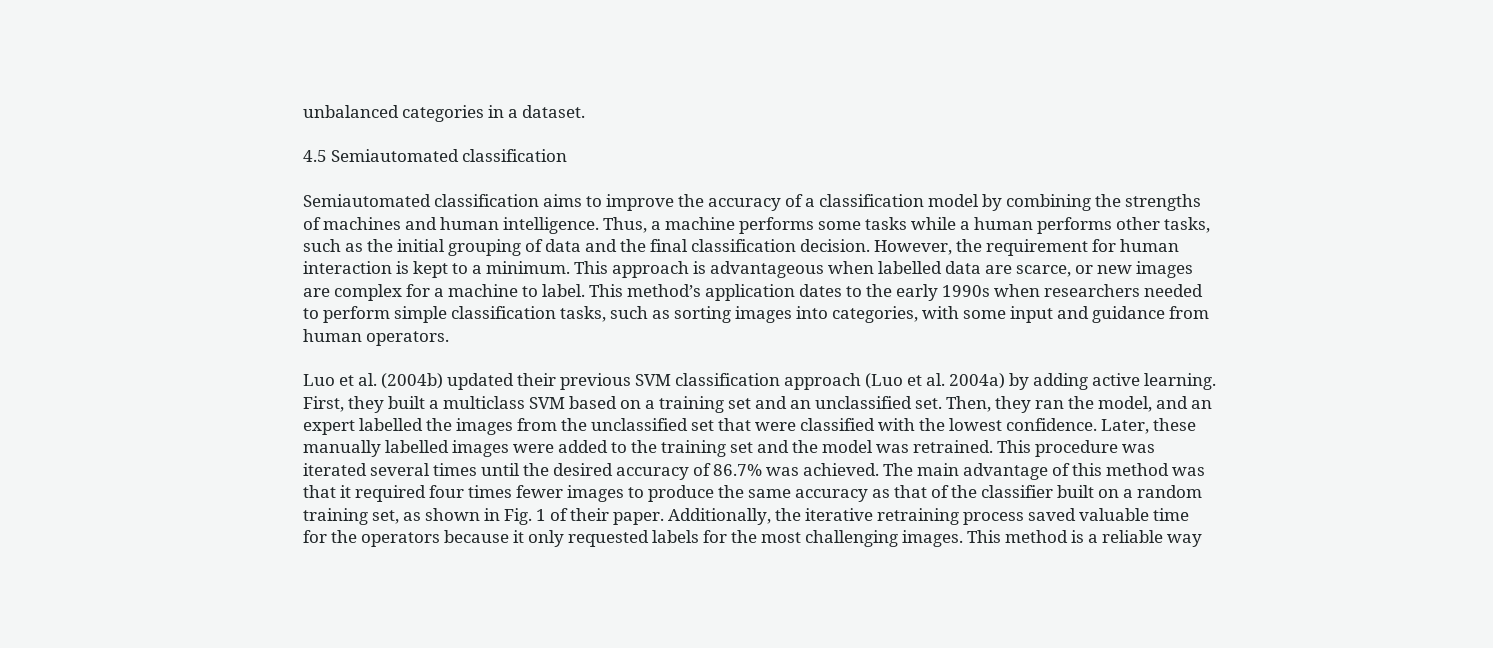unbalanced categories in a dataset.

4.5 Semiautomated classification

Semiautomated classification aims to improve the accuracy of a classification model by combining the strengths of machines and human intelligence. Thus, a machine performs some tasks while a human performs other tasks, such as the initial grouping of data and the final classification decision. However, the requirement for human interaction is kept to a minimum. This approach is advantageous when labelled data are scarce, or new images are complex for a machine to label. This method’s application dates to the early 1990s when researchers needed to perform simple classification tasks, such as sorting images into categories, with some input and guidance from human operators.

Luo et al. (2004b) updated their previous SVM classification approach (Luo et al. 2004a) by adding active learning. First, they built a multiclass SVM based on a training set and an unclassified set. Then, they ran the model, and an expert labelled the images from the unclassified set that were classified with the lowest confidence. Later, these manually labelled images were added to the training set and the model was retrained. This procedure was iterated several times until the desired accuracy of 86.7% was achieved. The main advantage of this method was that it required four times fewer images to produce the same accuracy as that of the classifier built on a random training set, as shown in Fig. 1 of their paper. Additionally, the iterative retraining process saved valuable time for the operators because it only requested labels for the most challenging images. This method is a reliable way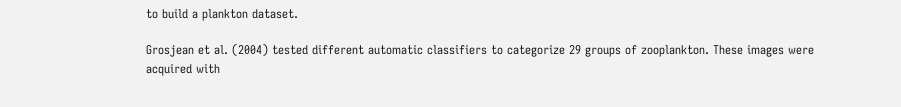to build a plankton dataset.

Grosjean et al. (2004) tested different automatic classifiers to categorize 29 groups of zooplankton. These images were acquired with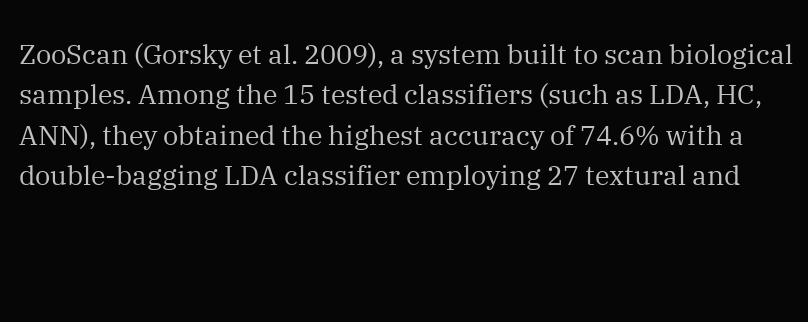ZooScan (Gorsky et al. 2009), a system built to scan biological samples. Among the 15 tested classifiers (such as LDA, HC, ANN), they obtained the highest accuracy of 74.6% with a double-bagging LDA classifier employing 27 textural and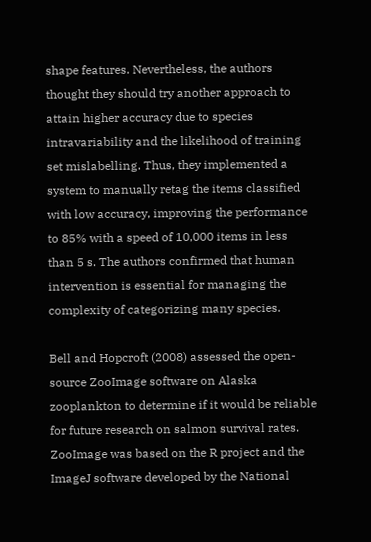shape features. Nevertheless, the authors thought they should try another approach to attain higher accuracy due to species intravariability and the likelihood of training set mislabelling. Thus, they implemented a system to manually retag the items classified with low accuracy, improving the performance to 85% with a speed of 10,000 items in less than 5 s. The authors confirmed that human intervention is essential for managing the complexity of categorizing many species.

Bell and Hopcroft (2008) assessed the open-source ZooImage software on Alaska zooplankton to determine if it would be reliable for future research on salmon survival rates. ZooImage was based on the R project and the ImageJ software developed by the National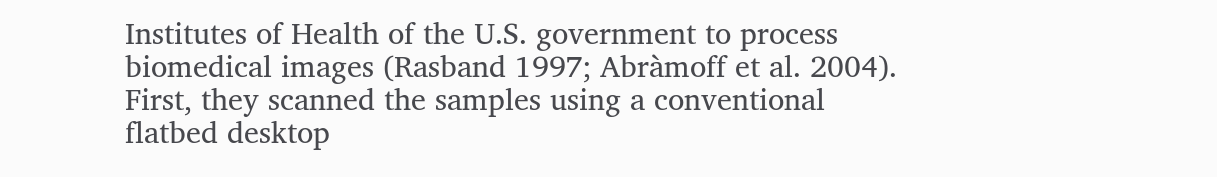Institutes of Health of the U.S. government to process biomedical images (Rasband 1997; Abràmoff et al. 2004). First, they scanned the samples using a conventional flatbed desktop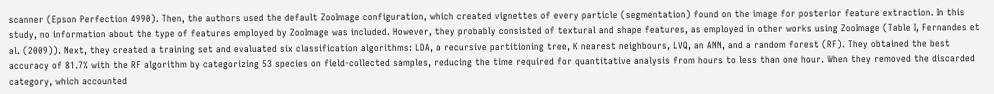scanner (Epson Perfection 4990). Then, the authors used the default ZooImage configuration, which created vignettes of every particle (segmentation) found on the image for posterior feature extraction. In this study, no information about the type of features employed by ZooImage was included. However, they probably consisted of textural and shape features, as employed in other works using ZooImage (Table I, Fernandes et al. (2009)). Next, they created a training set and evaluated six classification algorithms: LDA, a recursive partitioning tree, K nearest neighbours, LVQ, an ANN, and a random forest (RF). They obtained the best accuracy of 81.7% with the RF algorithm by categorizing 53 species on field-collected samples, reducing the time required for quantitative analysis from hours to less than one hour. When they removed the discarded category, which accounted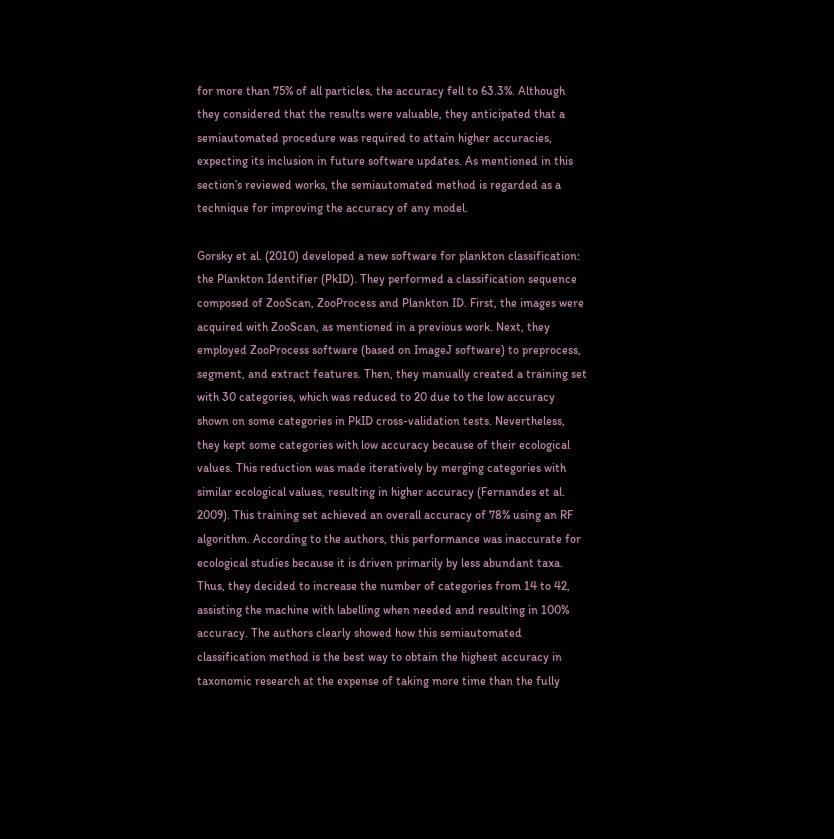for more than 75% of all particles, the accuracy fell to 63.3%. Although they considered that the results were valuable, they anticipated that a semiautomated procedure was required to attain higher accuracies, expecting its inclusion in future software updates. As mentioned in this section’s reviewed works, the semiautomated method is regarded as a technique for improving the accuracy of any model.

Gorsky et al. (2010) developed a new software for plankton classification: the Plankton Identifier (PkID). They performed a classification sequence composed of ZooScan, ZooProcess and Plankton ID. First, the images were acquired with ZooScan, as mentioned in a previous work. Next, they employed ZooProcess software (based on ImageJ software) to preprocess, segment, and extract features. Then, they manually created a training set with 30 categories, which was reduced to 20 due to the low accuracy shown on some categories in PkID cross-validation tests. Nevertheless, they kept some categories with low accuracy because of their ecological values. This reduction was made iteratively by merging categories with similar ecological values, resulting in higher accuracy (Fernandes et al. 2009). This training set achieved an overall accuracy of 78% using an RF algorithm. According to the authors, this performance was inaccurate for ecological studies because it is driven primarily by less abundant taxa. Thus, they decided to increase the number of categories from 14 to 42, assisting the machine with labelling when needed and resulting in 100% accuracy. The authors clearly showed how this semiautomated classification method is the best way to obtain the highest accuracy in taxonomic research at the expense of taking more time than the fully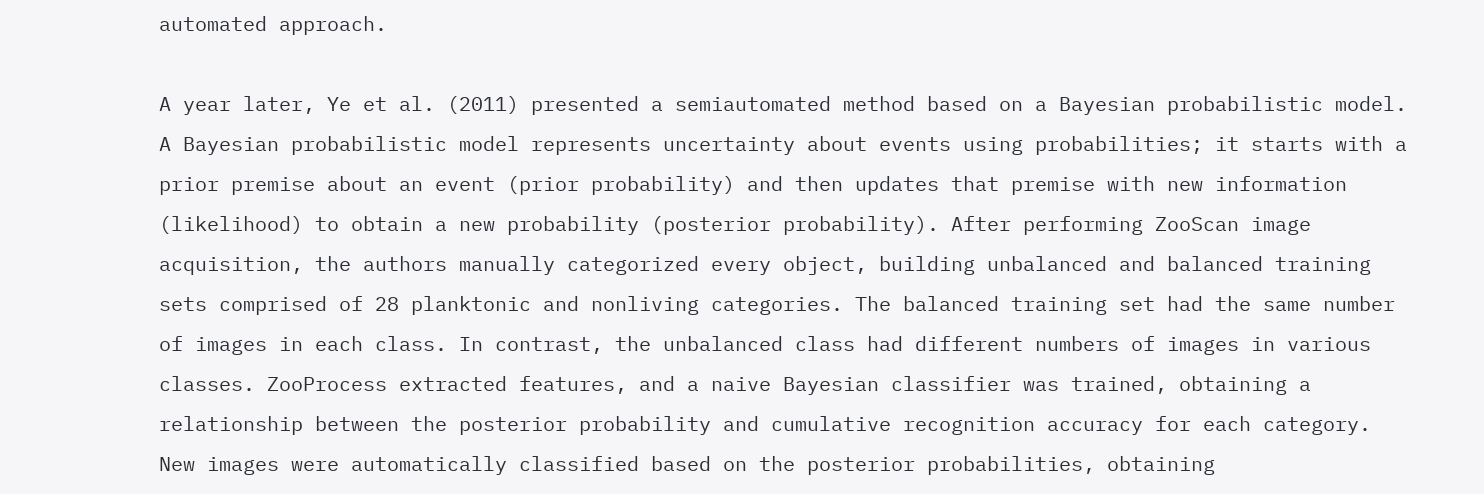automated approach.

A year later, Ye et al. (2011) presented a semiautomated method based on a Bayesian probabilistic model. A Bayesian probabilistic model represents uncertainty about events using probabilities; it starts with a prior premise about an event (prior probability) and then updates that premise with new information (likelihood) to obtain a new probability (posterior probability). After performing ZooScan image acquisition, the authors manually categorized every object, building unbalanced and balanced training sets comprised of 28 planktonic and nonliving categories. The balanced training set had the same number of images in each class. In contrast, the unbalanced class had different numbers of images in various classes. ZooProcess extracted features, and a naive Bayesian classifier was trained, obtaining a relationship between the posterior probability and cumulative recognition accuracy for each category. New images were automatically classified based on the posterior probabilities, obtaining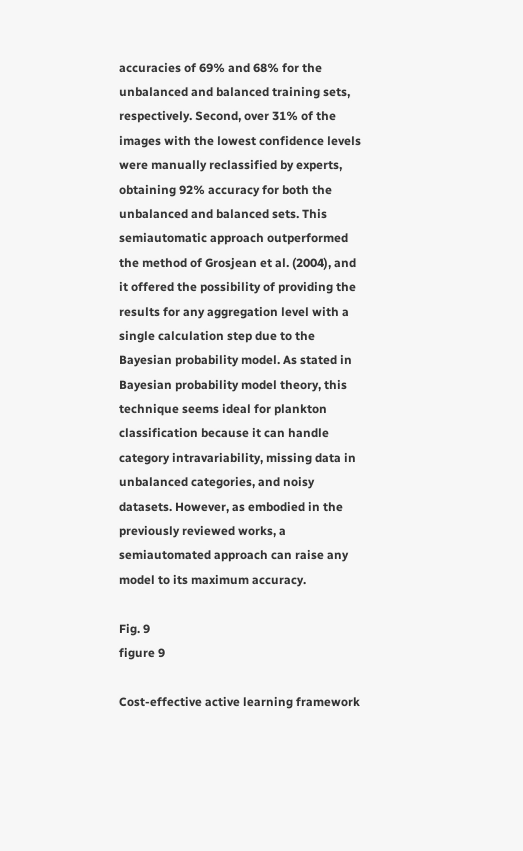accuracies of 69% and 68% for the unbalanced and balanced training sets, respectively. Second, over 31% of the images with the lowest confidence levels were manually reclassified by experts, obtaining 92% accuracy for both the unbalanced and balanced sets. This semiautomatic approach outperformed the method of Grosjean et al. (2004), and it offered the possibility of providing the results for any aggregation level with a single calculation step due to the Bayesian probability model. As stated in Bayesian probability model theory, this technique seems ideal for plankton classification because it can handle category intravariability, missing data in unbalanced categories, and noisy datasets. However, as embodied in the previously reviewed works, a semiautomated approach can raise any model to its maximum accuracy.

Fig. 9
figure 9

Cost-effective active learning framework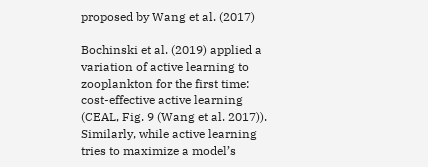proposed by Wang et al. (2017)

Bochinski et al. (2019) applied a variation of active learning to zooplankton for the first time: cost-effective active learning (CEAL, Fig. 9 (Wang et al. 2017)). Similarly, while active learning tries to maximize a model’s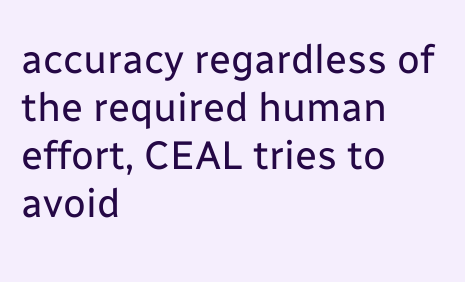accuracy regardless of the required human effort, CEAL tries to avoid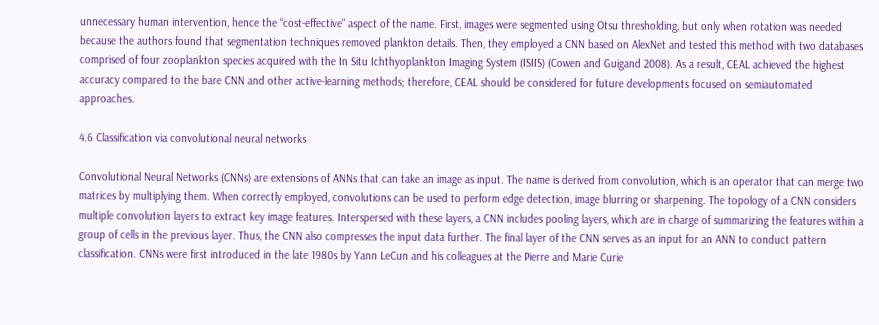unnecessary human intervention, hence the “cost-effective" aspect of the name. First, images were segmented using Otsu thresholding, but only when rotation was needed because the authors found that segmentation techniques removed plankton details. Then, they employed a CNN based on AlexNet and tested this method with two databases comprised of four zooplankton species acquired with the In Situ Ichthyoplankton Imaging System (ISIIS) (Cowen and Guigand 2008). As a result, CEAL achieved the highest accuracy compared to the bare CNN and other active-learning methods; therefore, CEAL should be considered for future developments focused on semiautomated approaches.

4.6 Classification via convolutional neural networks

Convolutional Neural Networks (CNNs) are extensions of ANNs that can take an image as input. The name is derived from convolution, which is an operator that can merge two matrices by multiplying them. When correctly employed, convolutions can be used to perform edge detection, image blurring or sharpening. The topology of a CNN considers multiple convolution layers to extract key image features. Interspersed with these layers, a CNN includes pooling layers, which are in charge of summarizing the features within a group of cells in the previous layer. Thus, the CNN also compresses the input data further. The final layer of the CNN serves as an input for an ANN to conduct pattern classification. CNNs were first introduced in the late 1980s by Yann LeCun and his colleagues at the Pierre and Marie Curie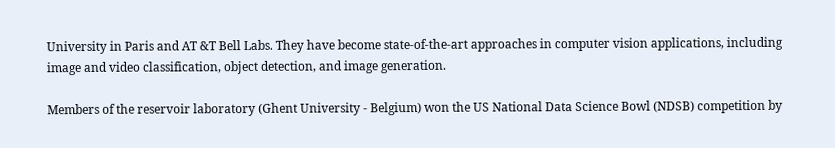University in Paris and AT &T Bell Labs. They have become state-of-the-art approaches in computer vision applications, including image and video classification, object detection, and image generation.

Members of the reservoir laboratory (Ghent University - Belgium) won the US National Data Science Bowl (NDSB) competition by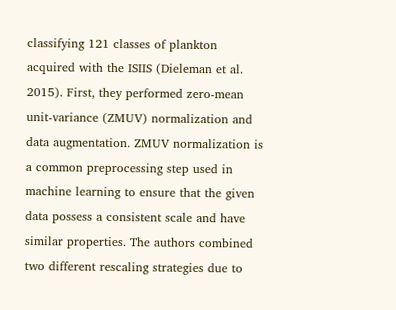classifying 121 classes of plankton acquired with the ISIIS (Dieleman et al. 2015). First, they performed zero-mean unit-variance (ZMUV) normalization and data augmentation. ZMUV normalization is a common preprocessing step used in machine learning to ensure that the given data possess a consistent scale and have similar properties. The authors combined two different rescaling strategies due to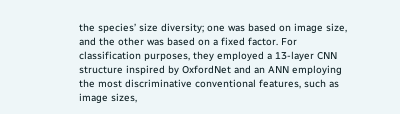the species’ size diversity; one was based on image size, and the other was based on a fixed factor. For classification purposes, they employed a 13-layer CNN structure inspired by OxfordNet and an ANN employing the most discriminative conventional features, such as image sizes,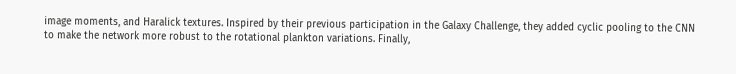image moments, and Haralick textures. Inspired by their previous participation in the Galaxy Challenge, they added cyclic pooling to the CNN to make the network more robust to the rotational plankton variations. Finally,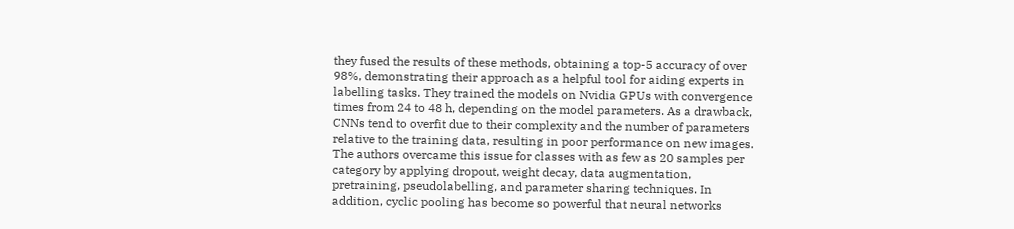they fused the results of these methods, obtaining a top-5 accuracy of over 98%, demonstrating their approach as a helpful tool for aiding experts in labelling tasks. They trained the models on Nvidia GPUs with convergence times from 24 to 48 h, depending on the model parameters. As a drawback, CNNs tend to overfit due to their complexity and the number of parameters relative to the training data, resulting in poor performance on new images. The authors overcame this issue for classes with as few as 20 samples per category by applying dropout, weight decay, data augmentation, pretraining, pseudolabelling, and parameter sharing techniques. In addition, cyclic pooling has become so powerful that neural networks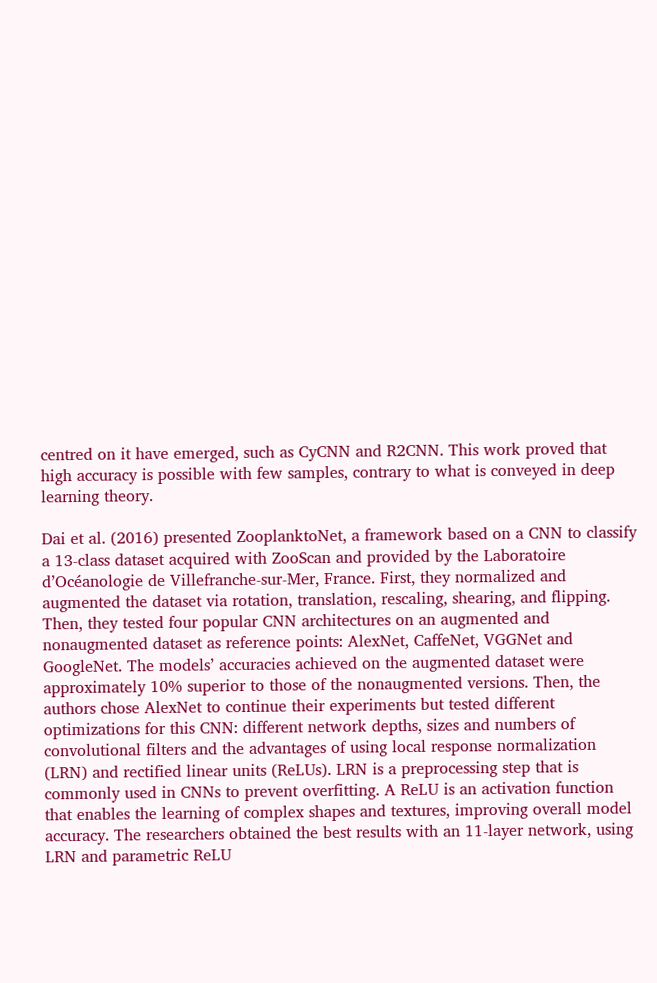centred on it have emerged, such as CyCNN and R2CNN. This work proved that high accuracy is possible with few samples, contrary to what is conveyed in deep learning theory.

Dai et al. (2016) presented ZooplanktoNet, a framework based on a CNN to classify a 13-class dataset acquired with ZooScan and provided by the Laboratoire d’Océanologie de Villefranche-sur-Mer, France. First, they normalized and augmented the dataset via rotation, translation, rescaling, shearing, and flipping. Then, they tested four popular CNN architectures on an augmented and nonaugmented dataset as reference points: AlexNet, CaffeNet, VGGNet and GoogleNet. The models’ accuracies achieved on the augmented dataset were approximately 10% superior to those of the nonaugmented versions. Then, the authors chose AlexNet to continue their experiments but tested different optimizations for this CNN: different network depths, sizes and numbers of convolutional filters and the advantages of using local response normalization (LRN) and rectified linear units (ReLUs). LRN is a preprocessing step that is commonly used in CNNs to prevent overfitting. A ReLU is an activation function that enables the learning of complex shapes and textures, improving overall model accuracy. The researchers obtained the best results with an 11-layer network, using LRN and parametric ReLU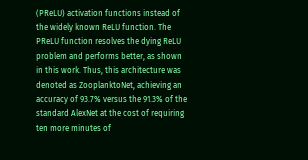(PReLU) activation functions instead of the widely known ReLU function. The PReLU function resolves the dying ReLU problem and performs better, as shown in this work. Thus, this architecture was denoted as ZooplanktoNet, achieving an accuracy of 93.7% versus the 91.3% of the standard AlexNet at the cost of requiring ten more minutes of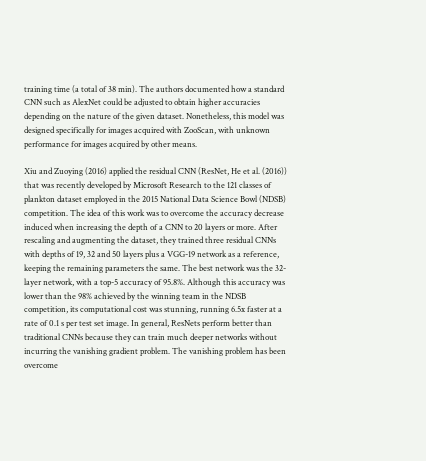training time (a total of 38 min). The authors documented how a standard CNN such as AlexNet could be adjusted to obtain higher accuracies depending on the nature of the given dataset. Nonetheless, this model was designed specifically for images acquired with ZooScan, with unknown performance for images acquired by other means.

Xiu and Zuoying (2016) applied the residual CNN (ResNet, He et al. (2016)) that was recently developed by Microsoft Research to the 121 classes of plankton dataset employed in the 2015 National Data Science Bowl (NDSB) competition. The idea of this work was to overcome the accuracy decrease induced when increasing the depth of a CNN to 20 layers or more. After rescaling and augmenting the dataset, they trained three residual CNNs with depths of 19, 32 and 50 layers plus a VGG-19 network as a reference, keeping the remaining parameters the same. The best network was the 32-layer network, with a top-5 accuracy of 95.8%. Although this accuracy was lower than the 98% achieved by the winning team in the NDSB competition, its computational cost was stunning, running 6.5x faster at a rate of 0.1 s per test set image. In general, ResNets perform better than traditional CNNs because they can train much deeper networks without incurring the vanishing gradient problem. The vanishing problem has been overcome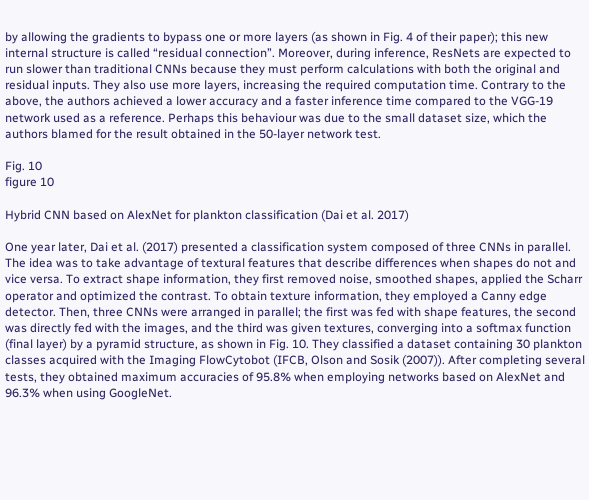by allowing the gradients to bypass one or more layers (as shown in Fig. 4 of their paper); this new internal structure is called “residual connection”. Moreover, during inference, ResNets are expected to run slower than traditional CNNs because they must perform calculations with both the original and residual inputs. They also use more layers, increasing the required computation time. Contrary to the above, the authors achieved a lower accuracy and a faster inference time compared to the VGG-19 network used as a reference. Perhaps this behaviour was due to the small dataset size, which the authors blamed for the result obtained in the 50-layer network test.

Fig. 10
figure 10

Hybrid CNN based on AlexNet for plankton classification (Dai et al. 2017)

One year later, Dai et al. (2017) presented a classification system composed of three CNNs in parallel. The idea was to take advantage of textural features that describe differences when shapes do not and vice versa. To extract shape information, they first removed noise, smoothed shapes, applied the Scharr operator and optimized the contrast. To obtain texture information, they employed a Canny edge detector. Then, three CNNs were arranged in parallel; the first was fed with shape features, the second was directly fed with the images, and the third was given textures, converging into a softmax function (final layer) by a pyramid structure, as shown in Fig. 10. They classified a dataset containing 30 plankton classes acquired with the Imaging FlowCytobot (IFCB, Olson and Sosik (2007)). After completing several tests, they obtained maximum accuracies of 95.8% when employing networks based on AlexNet and 96.3% when using GoogleNet.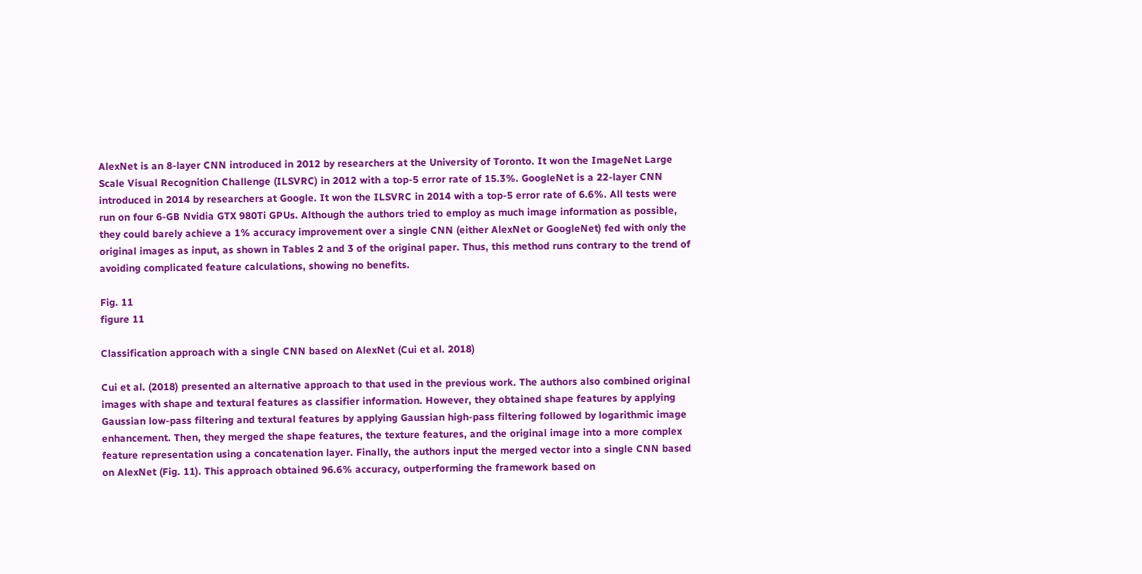AlexNet is an 8-layer CNN introduced in 2012 by researchers at the University of Toronto. It won the ImageNet Large Scale Visual Recognition Challenge (ILSVRC) in 2012 with a top-5 error rate of 15.3%. GoogleNet is a 22-layer CNN introduced in 2014 by researchers at Google. It won the ILSVRC in 2014 with a top-5 error rate of 6.6%. All tests were run on four 6-GB Nvidia GTX 980Ti GPUs. Although the authors tried to employ as much image information as possible, they could barely achieve a 1% accuracy improvement over a single CNN (either AlexNet or GoogleNet) fed with only the original images as input, as shown in Tables 2 and 3 of the original paper. Thus, this method runs contrary to the trend of avoiding complicated feature calculations, showing no benefits.

Fig. 11
figure 11

Classification approach with a single CNN based on AlexNet (Cui et al. 2018)

Cui et al. (2018) presented an alternative approach to that used in the previous work. The authors also combined original images with shape and textural features as classifier information. However, they obtained shape features by applying Gaussian low-pass filtering and textural features by applying Gaussian high-pass filtering followed by logarithmic image enhancement. Then, they merged the shape features, the texture features, and the original image into a more complex feature representation using a concatenation layer. Finally, the authors input the merged vector into a single CNN based on AlexNet (Fig. 11). This approach obtained 96.6% accuracy, outperforming the framework based on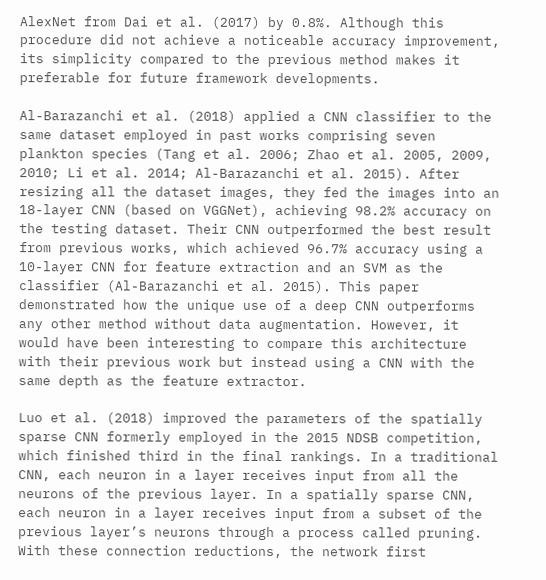AlexNet from Dai et al. (2017) by 0.8%. Although this procedure did not achieve a noticeable accuracy improvement, its simplicity compared to the previous method makes it preferable for future framework developments.

Al-Barazanchi et al. (2018) applied a CNN classifier to the same dataset employed in past works comprising seven plankton species (Tang et al. 2006; Zhao et al. 2005, 2009, 2010; Li et al. 2014; Al-Barazanchi et al. 2015). After resizing all the dataset images, they fed the images into an 18-layer CNN (based on VGGNet), achieving 98.2% accuracy on the testing dataset. Their CNN outperformed the best result from previous works, which achieved 96.7% accuracy using a 10-layer CNN for feature extraction and an SVM as the classifier (Al-Barazanchi et al. 2015). This paper demonstrated how the unique use of a deep CNN outperforms any other method without data augmentation. However, it would have been interesting to compare this architecture with their previous work but instead using a CNN with the same depth as the feature extractor.

Luo et al. (2018) improved the parameters of the spatially sparse CNN formerly employed in the 2015 NDSB competition, which finished third in the final rankings. In a traditional CNN, each neuron in a layer receives input from all the neurons of the previous layer. In a spatially sparse CNN, each neuron in a layer receives input from a subset of the previous layer’s neurons through a process called pruning. With these connection reductions, the network first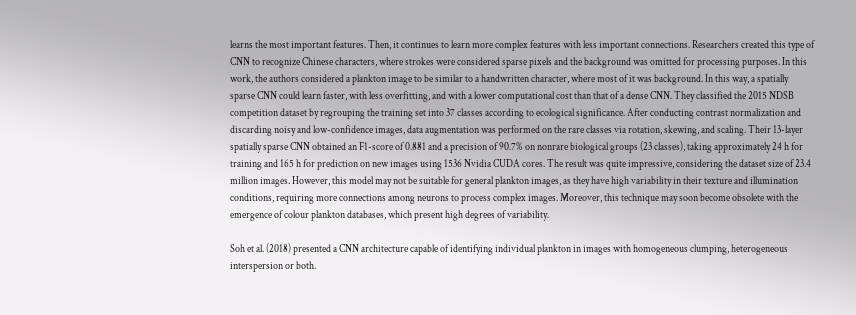learns the most important features. Then, it continues to learn more complex features with less important connections. Researchers created this type of CNN to recognize Chinese characters, where strokes were considered sparse pixels and the background was omitted for processing purposes. In this work, the authors considered a plankton image to be similar to a handwritten character, where most of it was background. In this way, a spatially sparse CNN could learn faster, with less overfitting, and with a lower computational cost than that of a dense CNN. They classified the 2015 NDSB competition dataset by regrouping the training set into 37 classes according to ecological significance. After conducting contrast normalization and discarding noisy and low-confidence images, data augmentation was performed on the rare classes via rotation, skewing, and scaling. Their 13-layer spatially sparse CNN obtained an F1-score of 0.881 and a precision of 90.7% on nonrare biological groups (23 classes), taking approximately 24 h for training and 165 h for prediction on new images using 1536 Nvidia CUDA cores. The result was quite impressive, considering the dataset size of 23.4 million images. However, this model may not be suitable for general plankton images, as they have high variability in their texture and illumination conditions, requiring more connections among neurons to process complex images. Moreover, this technique may soon become obsolete with the emergence of colour plankton databases, which present high degrees of variability.

Soh et al. (2018) presented a CNN architecture capable of identifying individual plankton in images with homogeneous clumping, heterogeneous interspersion or both.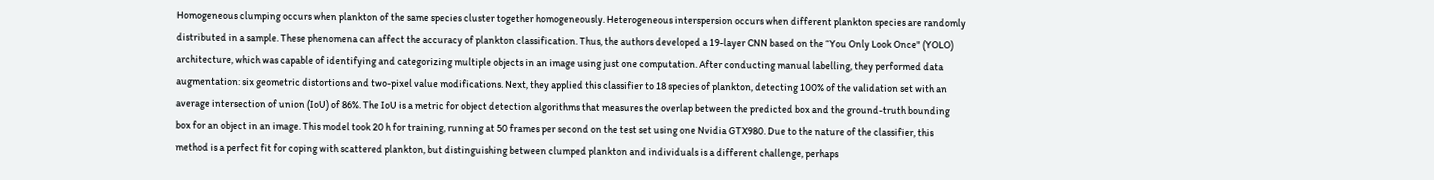Homogeneous clumping occurs when plankton of the same species cluster together homogeneously. Heterogeneous interspersion occurs when different plankton species are randomly distributed in a sample. These phenomena can affect the accuracy of plankton classification. Thus, the authors developed a 19-layer CNN based on the “You Only Look Once" (YOLO) architecture, which was capable of identifying and categorizing multiple objects in an image using just one computation. After conducting manual labelling, they performed data augmentation: six geometric distortions and two-pixel value modifications. Next, they applied this classifier to 18 species of plankton, detecting 100% of the validation set with an average intersection of union (IoU) of 86%. The IoU is a metric for object detection algorithms that measures the overlap between the predicted box and the ground-truth bounding box for an object in an image. This model took 20 h for training, running at 50 frames per second on the test set using one Nvidia GTX980. Due to the nature of the classifier, this method is a perfect fit for coping with scattered plankton, but distinguishing between clumped plankton and individuals is a different challenge, perhaps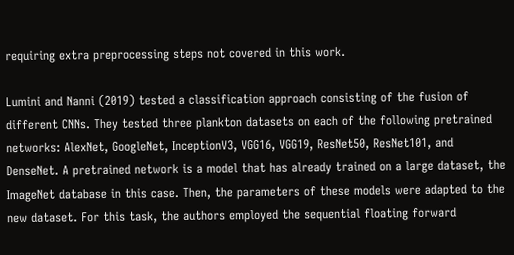requiring extra preprocessing steps not covered in this work.

Lumini and Nanni (2019) tested a classification approach consisting of the fusion of different CNNs. They tested three plankton datasets on each of the following pretrained networks: AlexNet, GoogleNet, InceptionV3, VGG16, VGG19, ResNet50, ResNet101, and DenseNet. A pretrained network is a model that has already trained on a large dataset, the ImageNet database in this case. Then, the parameters of these models were adapted to the new dataset. For this task, the authors employed the sequential floating forward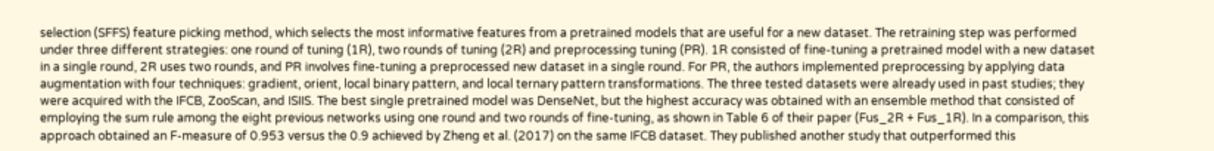selection (SFFS) feature picking method, which selects the most informative features from a pretrained models that are useful for a new dataset. The retraining step was performed under three different strategies: one round of tuning (1R), two rounds of tuning (2R) and preprocessing tuning (PR). 1R consisted of fine-tuning a pretrained model with a new dataset in a single round, 2R uses two rounds, and PR involves fine-tuning a preprocessed new dataset in a single round. For PR, the authors implemented preprocessing by applying data augmentation with four techniques: gradient, orient, local binary pattern, and local ternary pattern transformations. The three tested datasets were already used in past studies; they were acquired with the IFCB, ZooScan, and ISIIS. The best single pretrained model was DenseNet, but the highest accuracy was obtained with an ensemble method that consisted of employing the sum rule among the eight previous networks using one round and two rounds of fine-tuning, as shown in Table 6 of their paper (Fus_2R + Fus_1R). In a comparison, this approach obtained an F-measure of 0.953 versus the 0.9 achieved by Zheng et al. (2017) on the same IFCB dataset. They published another study that outperformed this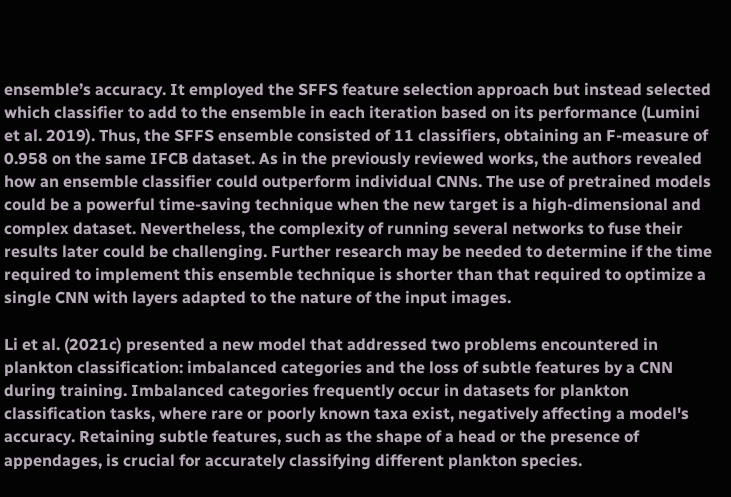ensemble’s accuracy. It employed the SFFS feature selection approach but instead selected which classifier to add to the ensemble in each iteration based on its performance (Lumini et al. 2019). Thus, the SFFS ensemble consisted of 11 classifiers, obtaining an F-measure of 0.958 on the same IFCB dataset. As in the previously reviewed works, the authors revealed how an ensemble classifier could outperform individual CNNs. The use of pretrained models could be a powerful time-saving technique when the new target is a high-dimensional and complex dataset. Nevertheless, the complexity of running several networks to fuse their results later could be challenging. Further research may be needed to determine if the time required to implement this ensemble technique is shorter than that required to optimize a single CNN with layers adapted to the nature of the input images.

Li et al. (2021c) presented a new model that addressed two problems encountered in plankton classification: imbalanced categories and the loss of subtle features by a CNN during training. Imbalanced categories frequently occur in datasets for plankton classification tasks, where rare or poorly known taxa exist, negatively affecting a model's accuracy. Retaining subtle features, such as the shape of a head or the presence of appendages, is crucial for accurately classifying different plankton species.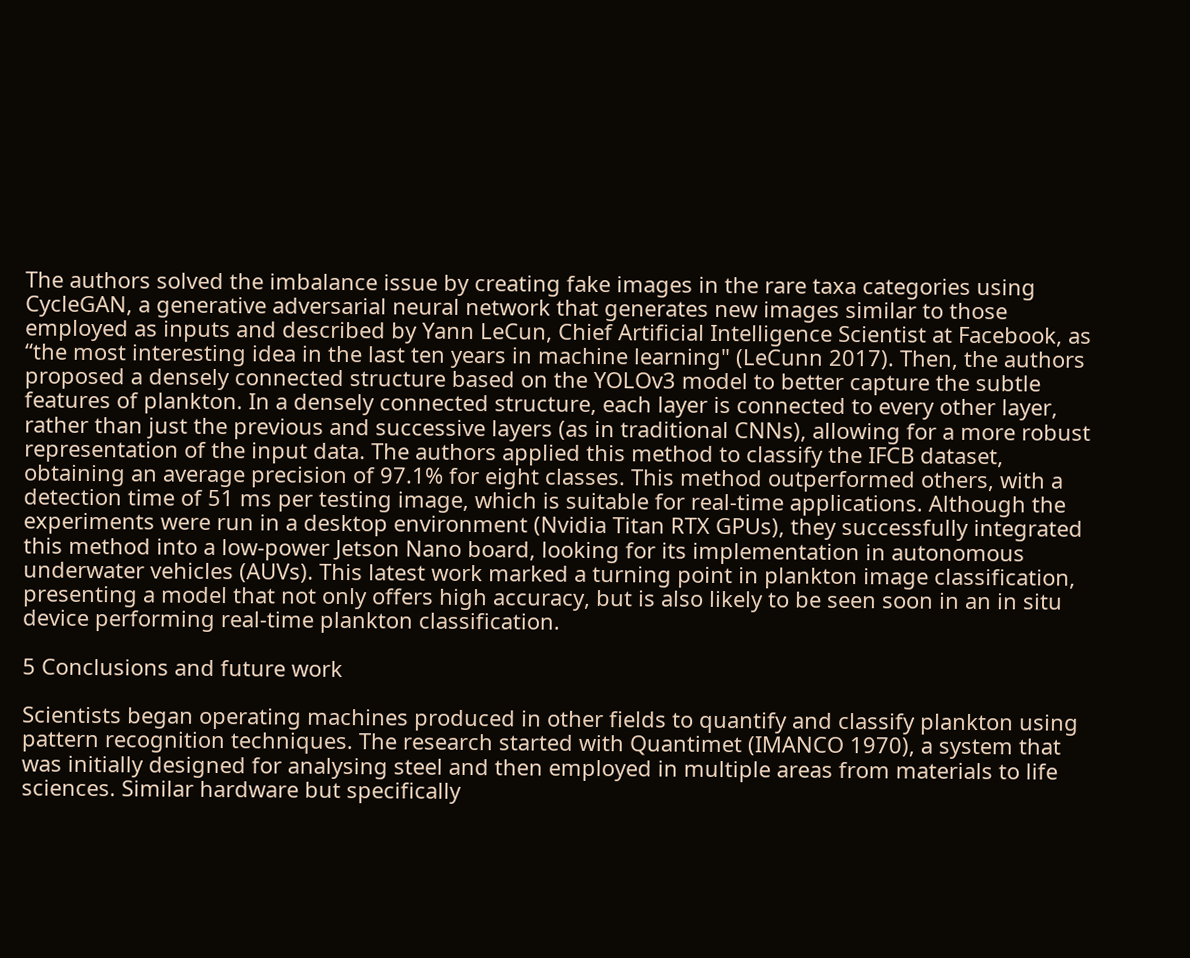The authors solved the imbalance issue by creating fake images in the rare taxa categories using CycleGAN, a generative adversarial neural network that generates new images similar to those employed as inputs and described by Yann LeCun, Chief Artificial Intelligence Scientist at Facebook, as “the most interesting idea in the last ten years in machine learning" (LeCunn 2017). Then, the authors proposed a densely connected structure based on the YOLOv3 model to better capture the subtle features of plankton. In a densely connected structure, each layer is connected to every other layer, rather than just the previous and successive layers (as in traditional CNNs), allowing for a more robust representation of the input data. The authors applied this method to classify the IFCB dataset, obtaining an average precision of 97.1% for eight classes. This method outperformed others, with a detection time of 51 ms per testing image, which is suitable for real-time applications. Although the experiments were run in a desktop environment (Nvidia Titan RTX GPUs), they successfully integrated this method into a low-power Jetson Nano board, looking for its implementation in autonomous underwater vehicles (AUVs). This latest work marked a turning point in plankton image classification, presenting a model that not only offers high accuracy, but is also likely to be seen soon in an in situ device performing real-time plankton classification.

5 Conclusions and future work

Scientists began operating machines produced in other fields to quantify and classify plankton using pattern recognition techniques. The research started with Quantimet (IMANCO 1970), a system that was initially designed for analysing steel and then employed in multiple areas from materials to life sciences. Similar hardware but specifically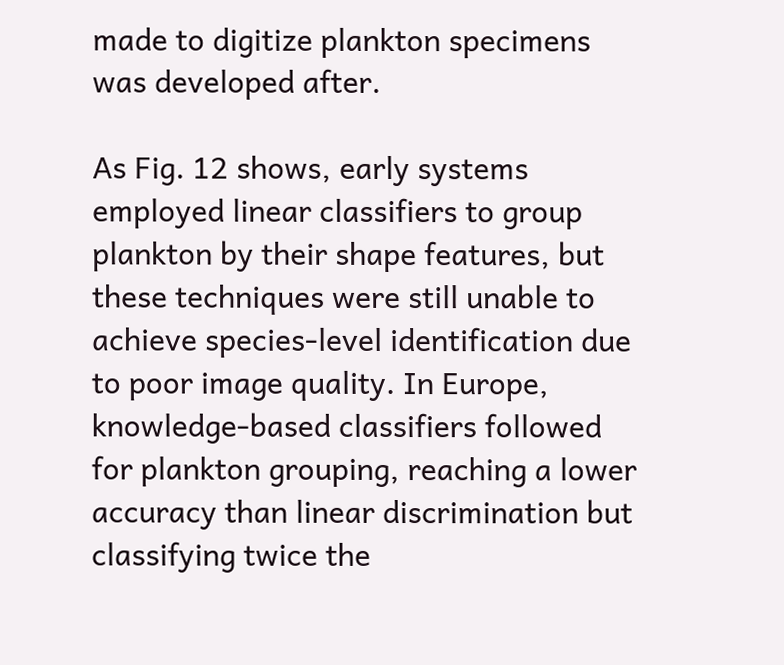made to digitize plankton specimens was developed after.

As Fig. 12 shows, early systems employed linear classifiers to group plankton by their shape features, but these techniques were still unable to achieve species-level identification due to poor image quality. In Europe, knowledge-based classifiers followed for plankton grouping, reaching a lower accuracy than linear discrimination but classifying twice the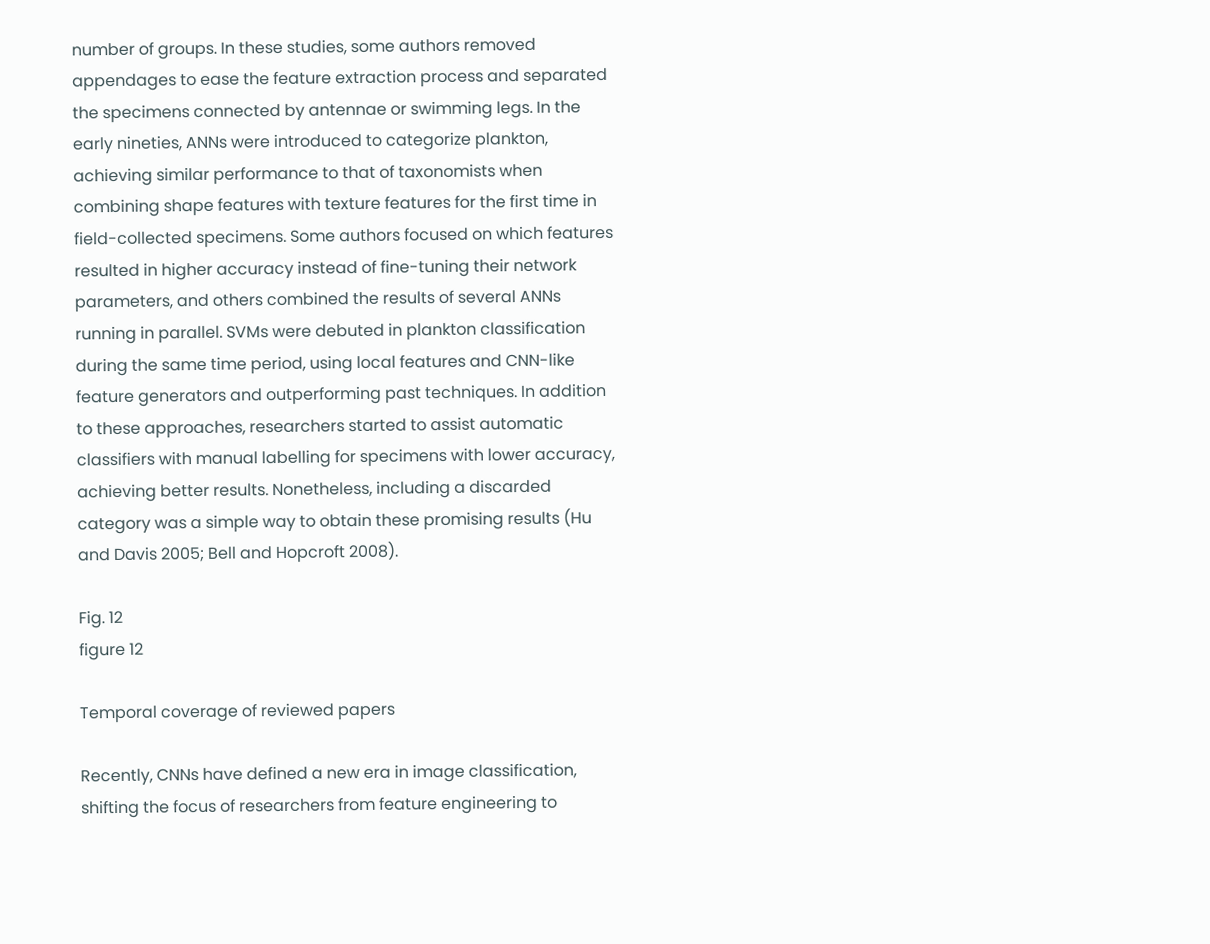number of groups. In these studies, some authors removed appendages to ease the feature extraction process and separated the specimens connected by antennae or swimming legs. In the early nineties, ANNs were introduced to categorize plankton, achieving similar performance to that of taxonomists when combining shape features with texture features for the first time in field-collected specimens. Some authors focused on which features resulted in higher accuracy instead of fine-tuning their network parameters, and others combined the results of several ANNs running in parallel. SVMs were debuted in plankton classification during the same time period, using local features and CNN-like feature generators and outperforming past techniques. In addition to these approaches, researchers started to assist automatic classifiers with manual labelling for specimens with lower accuracy, achieving better results. Nonetheless, including a discarded category was a simple way to obtain these promising results (Hu and Davis 2005; Bell and Hopcroft 2008).

Fig. 12
figure 12

Temporal coverage of reviewed papers

Recently, CNNs have defined a new era in image classification, shifting the focus of researchers from feature engineering to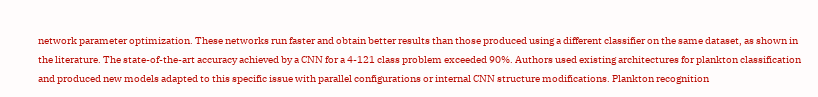network parameter optimization. These networks run faster and obtain better results than those produced using a different classifier on the same dataset, as shown in the literature. The state-of-the-art accuracy achieved by a CNN for a 4-121 class problem exceeded 90%. Authors used existing architectures for plankton classification and produced new models adapted to this specific issue with parallel configurations or internal CNN structure modifications. Plankton recognition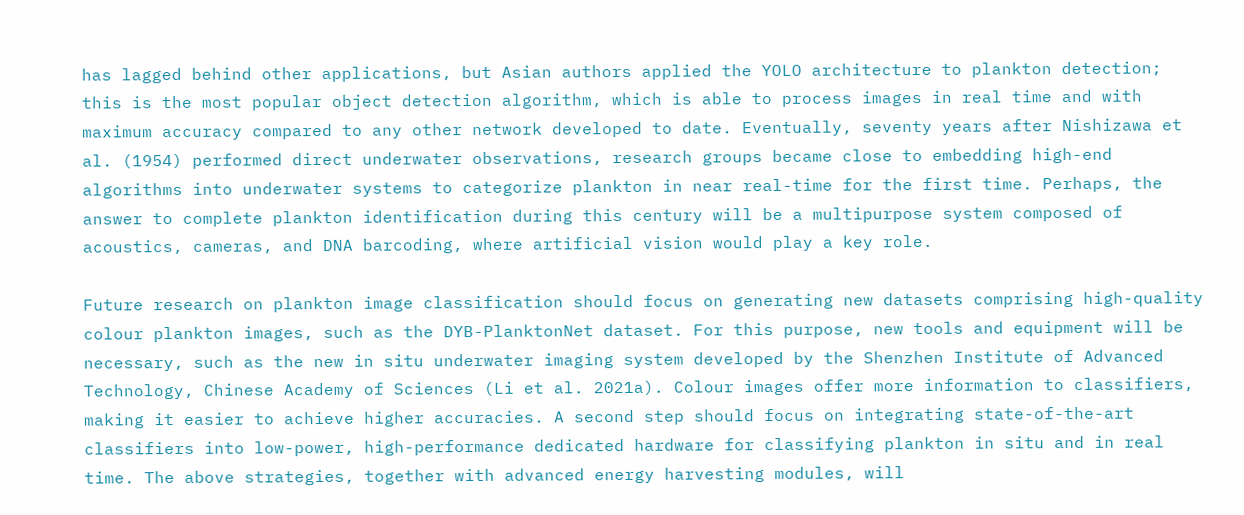has lagged behind other applications, but Asian authors applied the YOLO architecture to plankton detection; this is the most popular object detection algorithm, which is able to process images in real time and with maximum accuracy compared to any other network developed to date. Eventually, seventy years after Nishizawa et al. (1954) performed direct underwater observations, research groups became close to embedding high-end algorithms into underwater systems to categorize plankton in near real-time for the first time. Perhaps, the answer to complete plankton identification during this century will be a multipurpose system composed of acoustics, cameras, and DNA barcoding, where artificial vision would play a key role.

Future research on plankton image classification should focus on generating new datasets comprising high-quality colour plankton images, such as the DYB-PlanktonNet dataset. For this purpose, new tools and equipment will be necessary, such as the new in situ underwater imaging system developed by the Shenzhen Institute of Advanced Technology, Chinese Academy of Sciences (Li et al. 2021a). Colour images offer more information to classifiers, making it easier to achieve higher accuracies. A second step should focus on integrating state-of-the-art classifiers into low-power, high-performance dedicated hardware for classifying plankton in situ and in real time. The above strategies, together with advanced energy harvesting modules, will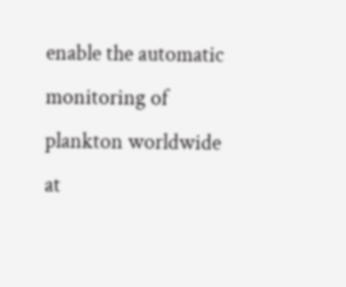enable the automatic monitoring of plankton worldwide at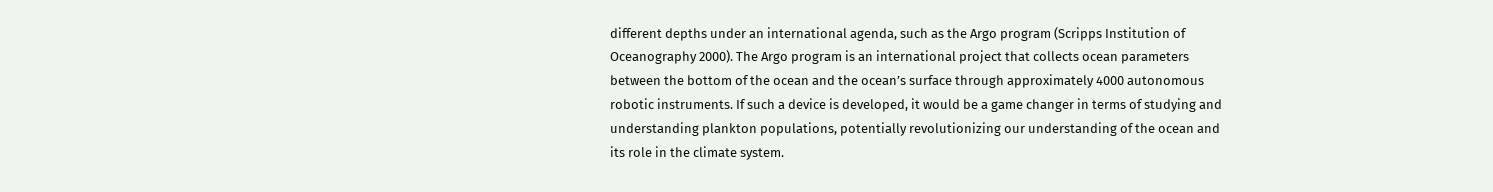different depths under an international agenda, such as the Argo program (Scripps Institution of Oceanography 2000). The Argo program is an international project that collects ocean parameters between the bottom of the ocean and the ocean’s surface through approximately 4000 autonomous robotic instruments. If such a device is developed, it would be a game changer in terms of studying and understanding plankton populations, potentially revolutionizing our understanding of the ocean and its role in the climate system.